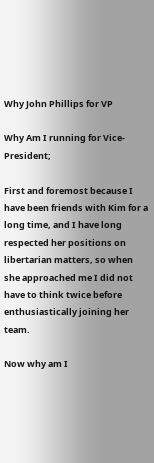Why John Phillips for VP

Why Am I running for Vice-President;

First and foremost because I have been friends with Kim for a long time, and I have long respected her positions on libertarian matters, so when she approached me I did not have to think twice before enthusiastically joining her team.

Now why am I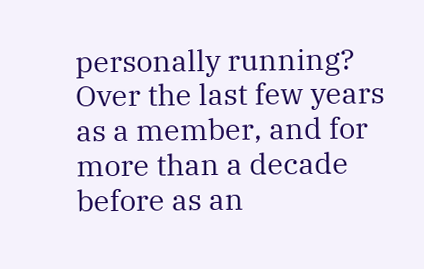personally running? Over the last few years as a member, and for more than a decade before as an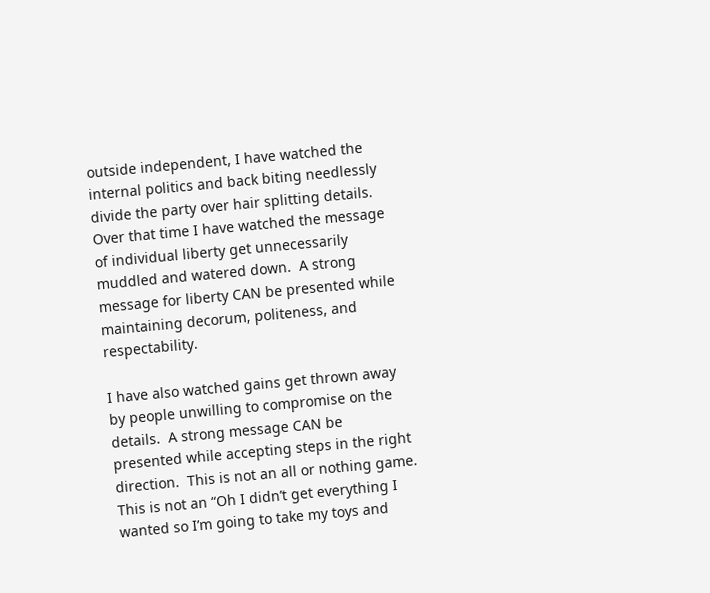outside independent, I have watched the internal politics and back biting needlessly divide the party over hair splitting details.  Over that time I have watched the message of individual liberty get unnecessarily muddled and watered down.  A strong message for liberty CAN be presented while maintaining decorum, politeness, and respectability.

I have also watched gains get thrown away by people unwilling to compromise on the details.  A strong message CAN be presented while accepting steps in the right direction.  This is not an all or nothing game.  This is not an “Oh I didn’t get everything I wanted so I’m going to take my toys and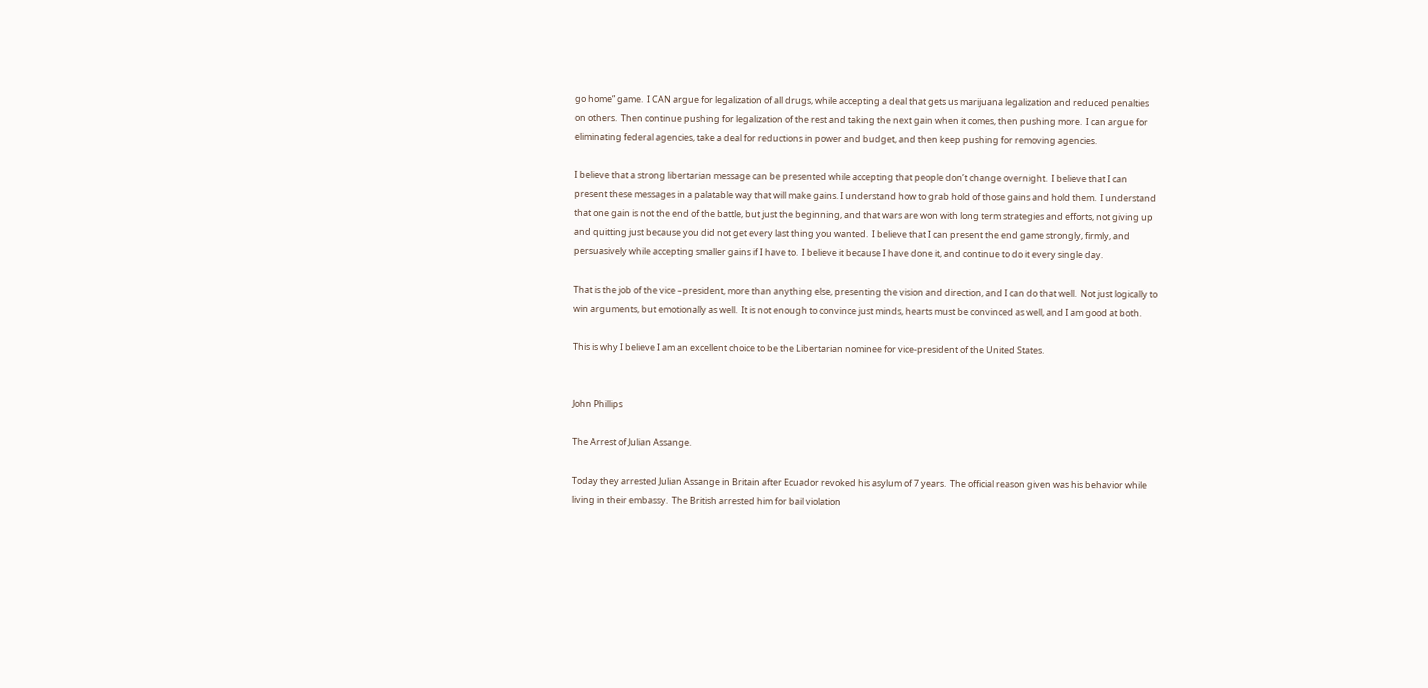go home” game.  I CAN argue for legalization of all drugs, while accepting a deal that gets us marijuana legalization and reduced penalties on others.  Then continue pushing for legalization of the rest and taking the next gain when it comes, then pushing more.  I can argue for eliminating federal agencies, take a deal for reductions in power and budget, and then keep pushing for removing agencies.

I believe that a strong libertarian message can be presented while accepting that people don’t change overnight.  I believe that I can present these messages in a palatable way that will make gains. I understand how to grab hold of those gains and hold them.  I understand that one gain is not the end of the battle, but just the beginning, and that wars are won with long term strategies and efforts, not giving up and quitting just because you did not get every last thing you wanted.  I believe that I can present the end game strongly, firmly, and persuasively while accepting smaller gains if I have to.  I believe it because I have done it, and continue to do it every single day.

That is the job of the vice –president, more than anything else, presenting the vision and direction, and I can do that well.  Not just logically to win arguments, but emotionally as well.  It is not enough to convince just minds, hearts must be convinced as well, and I am good at both.

This is why I believe I am an excellent choice to be the Libertarian nominee for vice-president of the United States.


John Phillips

The Arrest of Julian Assange.

Today they arrested Julian Assange in Britain after Ecuador revoked his asylum of 7 years.  The official reason given was his behavior while living in their embassy.  The British arrested him for bail violation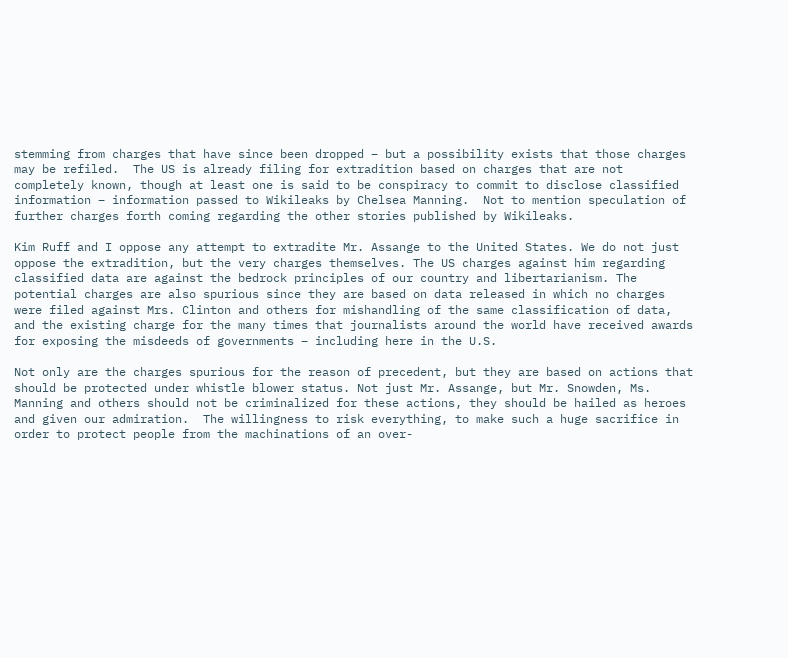stemming from charges that have since been dropped – but a possibility exists that those charges may be refiled.  The US is already filing for extradition based on charges that are not completely known, though at least one is said to be conspiracy to commit to disclose classified information – information passed to Wikileaks by Chelsea Manning.  Not to mention speculation of further charges forth coming regarding the other stories published by Wikileaks.

Kim Ruff and I oppose any attempt to extradite Mr. Assange to the United States. We do not just oppose the extradition, but the very charges themselves. The US charges against him regarding classified data are against the bedrock principles of our country and libertarianism. The potential charges are also spurious since they are based on data released in which no charges were filed against Mrs. Clinton and others for mishandling of the same classification of data, and the existing charge for the many times that journalists around the world have received awards for exposing the misdeeds of governments – including here in the U.S.

Not only are the charges spurious for the reason of precedent, but they are based on actions that should be protected under whistle blower status. Not just Mr. Assange, but Mr. Snowden, Ms. Manning and others should not be criminalized for these actions, they should be hailed as heroes and given our admiration.  The willingness to risk everything, to make such a huge sacrifice in order to protect people from the machinations of an over-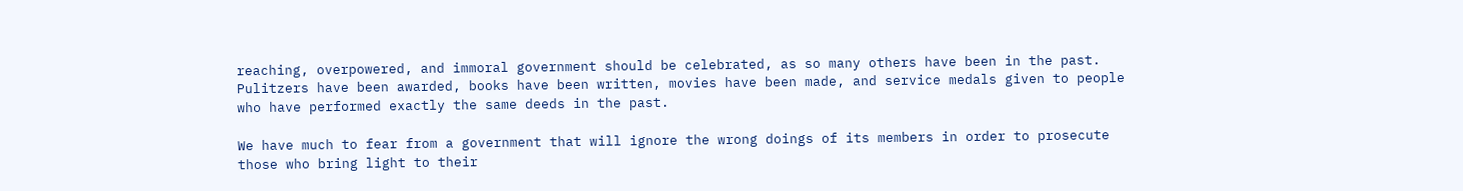reaching, overpowered, and immoral government should be celebrated, as so many others have been in the past.  Pulitzers have been awarded, books have been written, movies have been made, and service medals given to people who have performed exactly the same deeds in the past.

We have much to fear from a government that will ignore the wrong doings of its members in order to prosecute those who bring light to their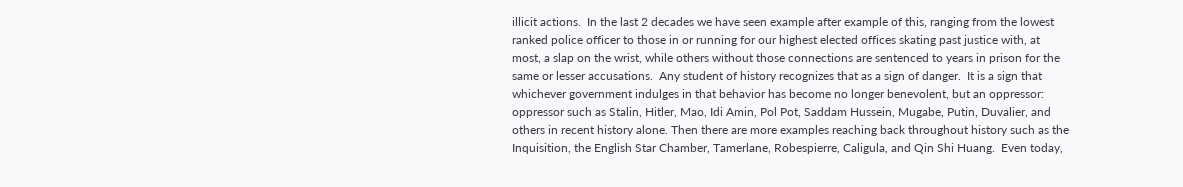illicit actions.  In the last 2 decades we have seen example after example of this, ranging from the lowest ranked police officer to those in or running for our highest elected offices skating past justice with, at most, a slap on the wrist, while others without those connections are sentenced to years in prison for the same or lesser accusations.  Any student of history recognizes that as a sign of danger.  It is a sign that whichever government indulges in that behavior has become no longer benevolent, but an oppressor: oppressor such as Stalin, Hitler, Mao, Idi Amin, Pol Pot, Saddam Hussein, Mugabe, Putin, Duvalier, and others in recent history alone. Then there are more examples reaching back throughout history such as the Inquisition, the English Star Chamber, Tamerlane, Robespierre, Caligula, and Qin Shi Huang.  Even today,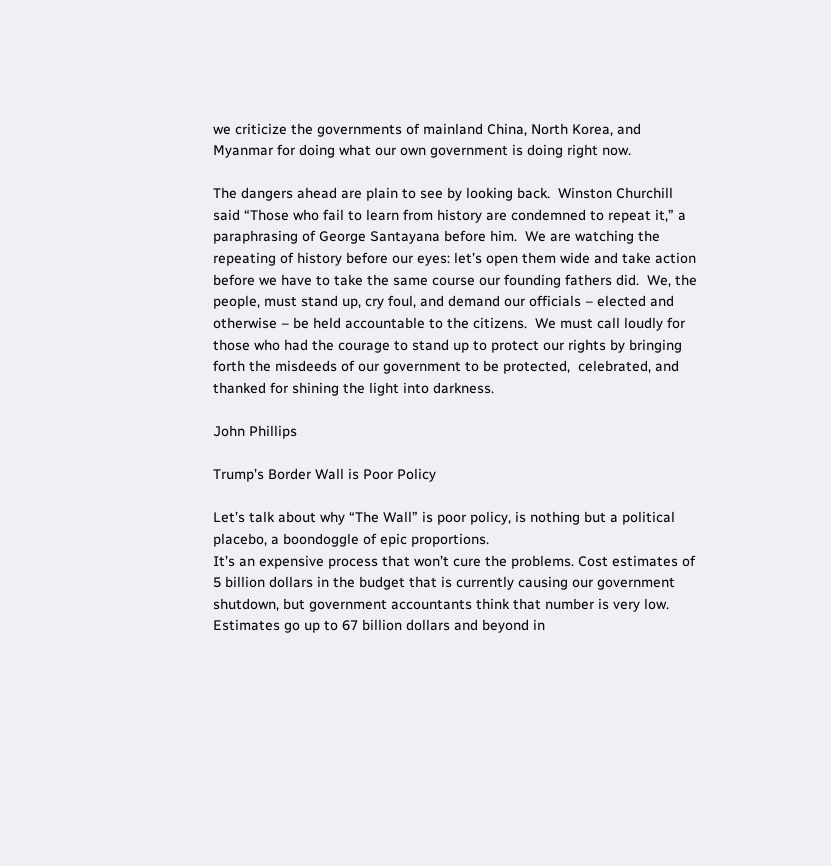we criticize the governments of mainland China, North Korea, and Myanmar for doing what our own government is doing right now.

The dangers ahead are plain to see by looking back.  Winston Churchill said “Those who fail to learn from history are condemned to repeat it,” a paraphrasing of George Santayana before him.  We are watching the repeating of history before our eyes: let’s open them wide and take action before we have to take the same course our founding fathers did.  We, the people, must stand up, cry foul, and demand our officials – elected and otherwise – be held accountable to the citizens.  We must call loudly for those who had the courage to stand up to protect our rights by bringing forth the misdeeds of our government to be protected,  celebrated, and thanked for shining the light into darkness.

John Phillips

Trump’s Border Wall is Poor Policy

Let’s talk about why “The Wall” is poor policy, is nothing but a political placebo, a boondoggle of epic proportions.
It’s an expensive process that won’t cure the problems. Cost estimates of 5 billion dollars in the budget that is currently causing our government shutdown, but government accountants think that number is very low.  Estimates go up to 67 billion dollars and beyond in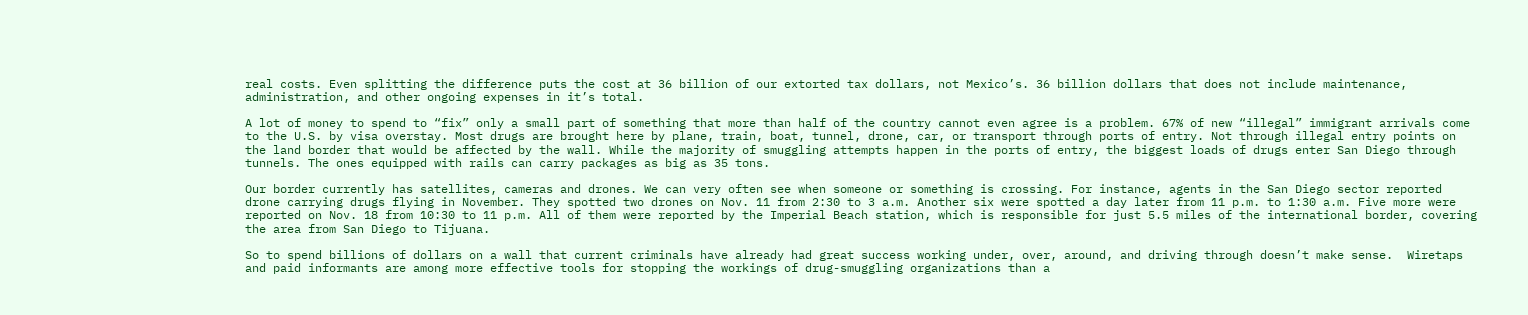real costs. Even splitting the difference puts the cost at 36 billion of our extorted tax dollars, not Mexico’s. 36 billion dollars that does not include maintenance, administration, and other ongoing expenses in it’s total.

A lot of money to spend to “fix” only a small part of something that more than half of the country cannot even agree is a problem. 67% of new “illegal” immigrant arrivals come to the U.S. by visa overstay. Most drugs are brought here by plane, train, boat, tunnel, drone, car, or transport through ports of entry. Not through illegal entry points on the land border that would be affected by the wall. While the majority of smuggling attempts happen in the ports of entry, the biggest loads of drugs enter San Diego through tunnels. The ones equipped with rails can carry packages as big as 35 tons.

Our border currently has satellites, cameras and drones. We can very often see when someone or something is crossing. For instance, agents in the San Diego sector reported drone carrying drugs flying in November. They spotted two drones on Nov. 11 from 2:30 to 3 a.m. Another six were spotted a day later from 11 p.m. to 1:30 a.m. Five more were reported on Nov. 18 from 10:30 to 11 p.m. All of them were reported by the Imperial Beach station, which is responsible for just 5.5 miles of the international border, covering the area from San Diego to Tijuana.

So to spend billions of dollars on a wall that current criminals have already had great success working under, over, around, and driving through doesn’t make sense.  Wiretaps and paid informants are among more effective tools for stopping the workings of drug-smuggling organizations than a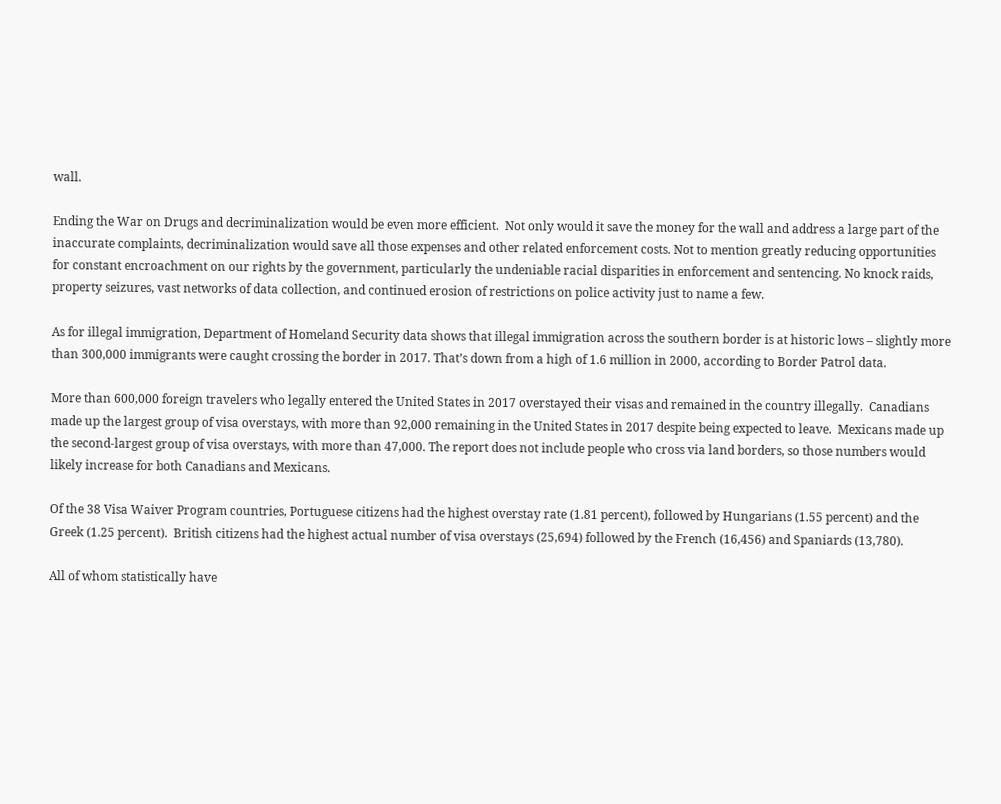wall.

Ending the War on Drugs and decriminalization would be even more efficient.  Not only would it save the money for the wall and address a large part of the inaccurate complaints, decriminalization would save all those expenses and other related enforcement costs. Not to mention greatly reducing opportunities for constant encroachment on our rights by the government, particularly the undeniable racial disparities in enforcement and sentencing. No knock raids, property seizures, vast networks of data collection, and continued erosion of restrictions on police activity just to name a few.

As for illegal immigration, Department of Homeland Security data shows that illegal immigration across the southern border is at historic lows – slightly more than 300,000 immigrants were caught crossing the border in 2017. That’s down from a high of 1.6 million in 2000, according to Border Patrol data.

More than 600,000 foreign travelers who legally entered the United States in 2017 overstayed their visas and remained in the country illegally.  Canadians made up the largest group of visa overstays, with more than 92,000 remaining in the United States in 2017 despite being expected to leave.  Mexicans made up the second-largest group of visa overstays, with more than 47,000. The report does not include people who cross via land borders, so those numbers would likely increase for both Canadians and Mexicans.

Of the 38 Visa Waiver Program countries, Portuguese citizens had the highest overstay rate (1.81 percent), followed by Hungarians (1.55 percent) and the Greek (1.25 percent).  British citizens had the highest actual number of visa overstays (25,694) followed by the French (16,456) and Spaniards (13,780).

All of whom statistically have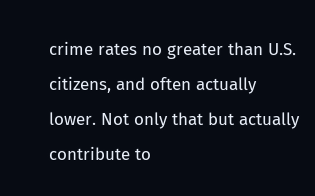crime rates no greater than U.S. citizens, and often actually lower. Not only that but actually contribute to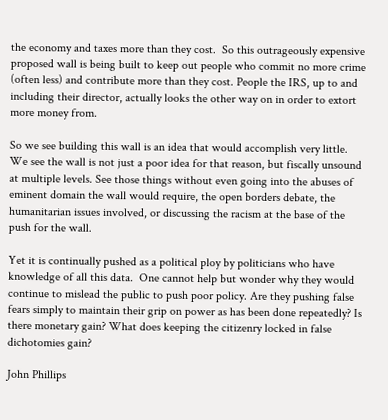the economy and taxes more than they cost.  So this outrageously expensive proposed wall is being built to keep out people who commit no more crime (often less) and contribute more than they cost. People the IRS, up to and including their director, actually looks the other way on in order to extort more money from.

So we see building this wall is an idea that would accomplish very little.  We see the wall is not just a poor idea for that reason, but fiscally unsound at multiple levels. See those things without even going into the abuses of eminent domain the wall would require, the open borders debate, the humanitarian issues involved, or discussing the racism at the base of the push for the wall.

Yet it is continually pushed as a political ploy by politicians who have knowledge of all this data.  One cannot help but wonder why they would continue to mislead the public to push poor policy. Are they pushing false fears simply to maintain their grip on power as has been done repeatedly? Is there monetary gain? What does keeping the citizenry locked in false dichotomies gain?

John Phillips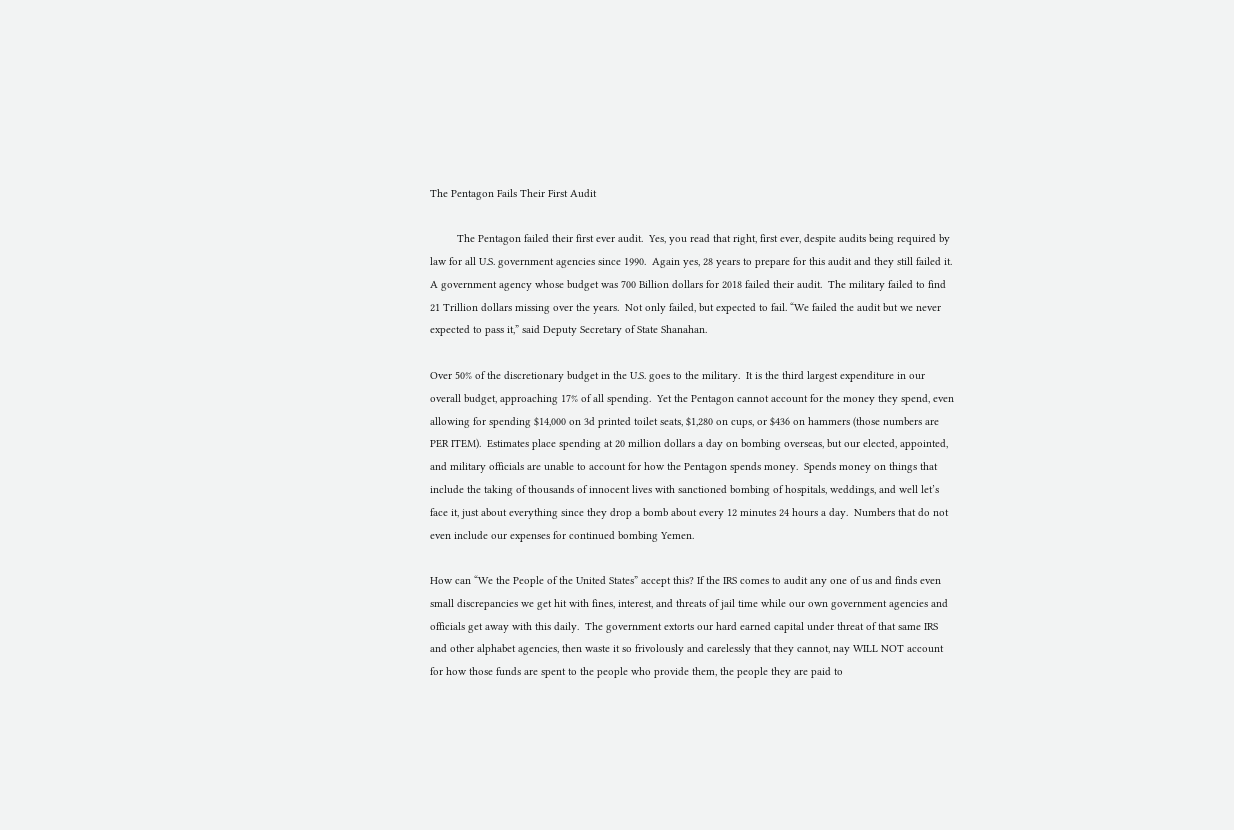The Pentagon Fails Their First Audit

         The Pentagon failed their first ever audit.  Yes, you read that right, first ever, despite audits being required by law for all U.S. government agencies since 1990.  Again yes, 28 years to prepare for this audit and they still failed it.  A government agency whose budget was 700 Billion dollars for 2018 failed their audit.  The military failed to find 21 Trillion dollars missing over the years.  Not only failed, but expected to fail. “We failed the audit but we never expected to pass it,” said Deputy Secretary of State Shanahan.

Over 50% of the discretionary budget in the U.S. goes to the military.  It is the third largest expenditure in our overall budget, approaching 17% of all spending.  Yet the Pentagon cannot account for the money they spend, even allowing for spending $14,000 on 3d printed toilet seats, $1,280 on cups, or $436 on hammers (those numbers are PER ITEM).  Estimates place spending at 20 million dollars a day on bombing overseas, but our elected, appointed, and military officials are unable to account for how the Pentagon spends money.  Spends money on things that include the taking of thousands of innocent lives with sanctioned bombing of hospitals, weddings, and well let’s face it, just about everything since they drop a bomb about every 12 minutes 24 hours a day.  Numbers that do not even include our expenses for continued bombing Yemen.

How can “We the People of the United States” accept this? If the IRS comes to audit any one of us and finds even small discrepancies we get hit with fines, interest, and threats of jail time while our own government agencies and officials get away with this daily.  The government extorts our hard earned capital under threat of that same IRS and other alphabet agencies, then waste it so frivolously and carelessly that they cannot, nay WILL NOT account for how those funds are spent to the people who provide them, the people they are paid to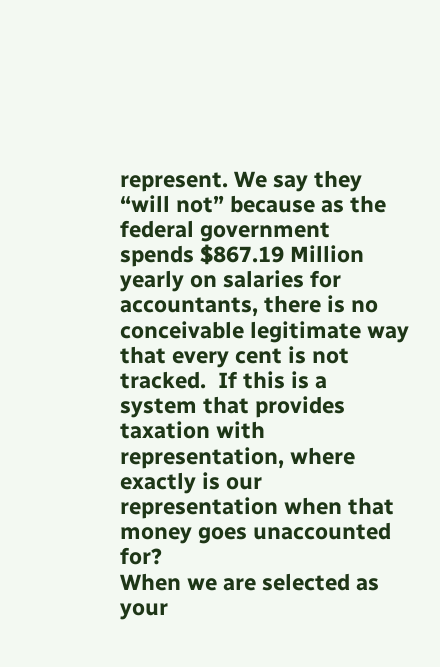represent. We say they “will not” because as the federal government spends $867.19 Million yearly on salaries for accountants, there is no conceivable legitimate way that every cent is not tracked.  If this is a system that provides taxation with representation, where exactly is our representation when that money goes unaccounted for?
When we are selected as your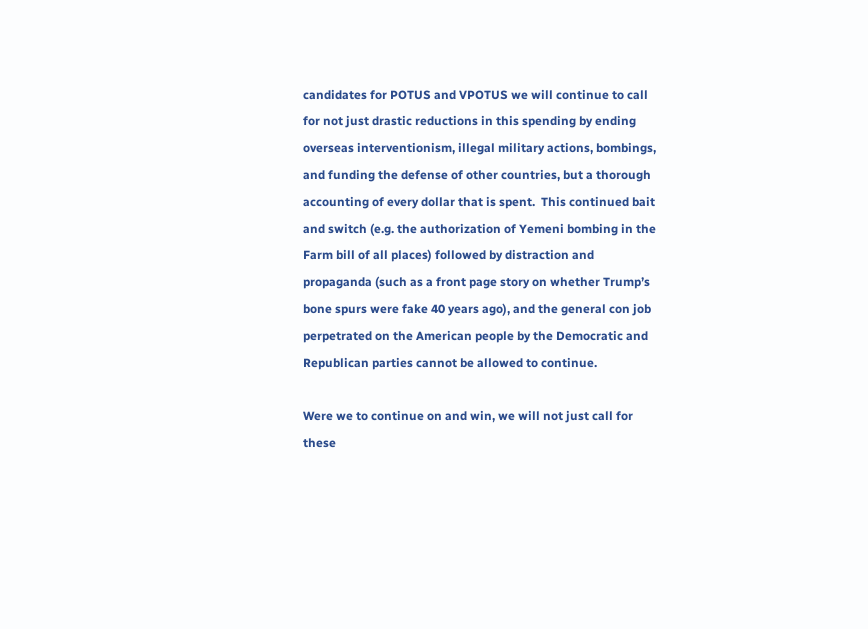candidates for POTUS and VPOTUS we will continue to call for not just drastic reductions in this spending by ending overseas interventionism, illegal military actions, bombings, and funding the defense of other countries, but a thorough accounting of every dollar that is spent.  This continued bait and switch (e.g. the authorization of Yemeni bombing in the Farm bill of all places) followed by distraction and propaganda (such as a front page story on whether Trump’s bone spurs were fake 40 years ago), and the general con job perpetrated on the American people by the Democratic and Republican parties cannot be allowed to continue.

Were we to continue on and win, we will not just call for these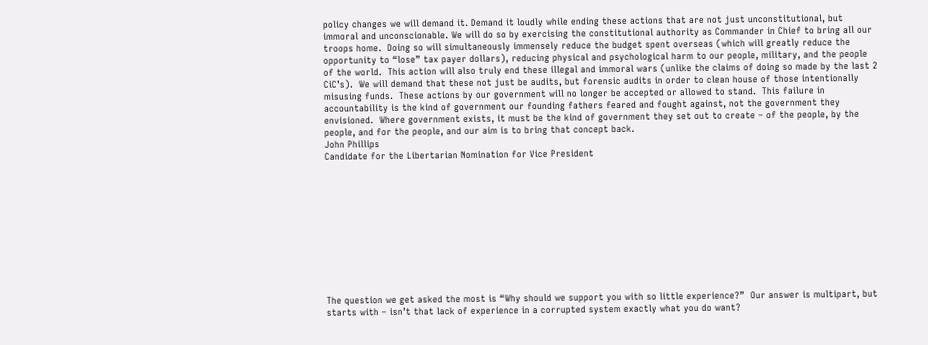policy changes we will demand it. Demand it loudly while ending these actions that are not just unconstitutional, but immoral and unconscionable. We will do so by exercising the constitutional authority as Commander in Chief to bring all our troops home.  Doing so will simultaneously immensely reduce the budget spent overseas (which will greatly reduce the opportunity to “lose” tax payer dollars), reducing physical and psychological harm to our people, military, and the people of the world.  This action will also truly end these illegal and immoral wars (unlike the claims of doing so made by the last 2 CiC’s).  We will demand that these not just be audits, but forensic audits in order to clean house of those intentionally misusing funds.  These actions by our government will no longer be accepted or allowed to stand.  This failure in accountability is the kind of government our founding fathers feared and fought against, not the government they envisioned.  Where government exists, it must be the kind of government they set out to create – of the people, by the people, and for the people, and our aim is to bring that concept back.
John Phillips
Candidate for the Libertarian Nomination for Vice President











The question we get asked the most is “Why should we support you with so little experience?”  Our answer is multipart, but starts with – isn’t that lack of experience in a corrupted system exactly what you do want?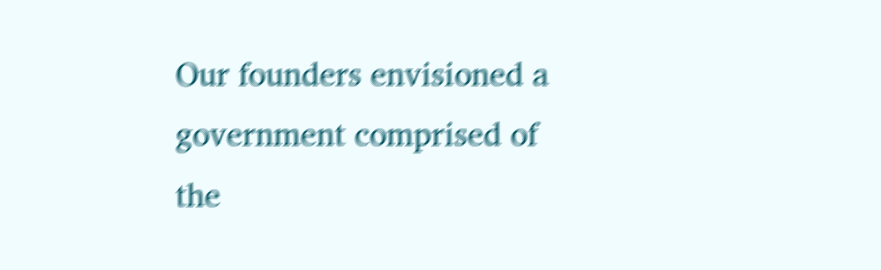Our founders envisioned a government comprised of the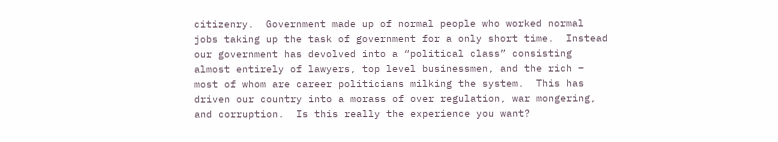citizenry.  Government made up of normal people who worked normal jobs taking up the task of government for a only short time.  Instead our government has devolved into a “political class” consisting almost entirely of lawyers, top level businessmen, and the rich – most of whom are career politicians milking the system.  This has driven our country into a morass of over regulation, war mongering, and corruption.  Is this really the experience you want?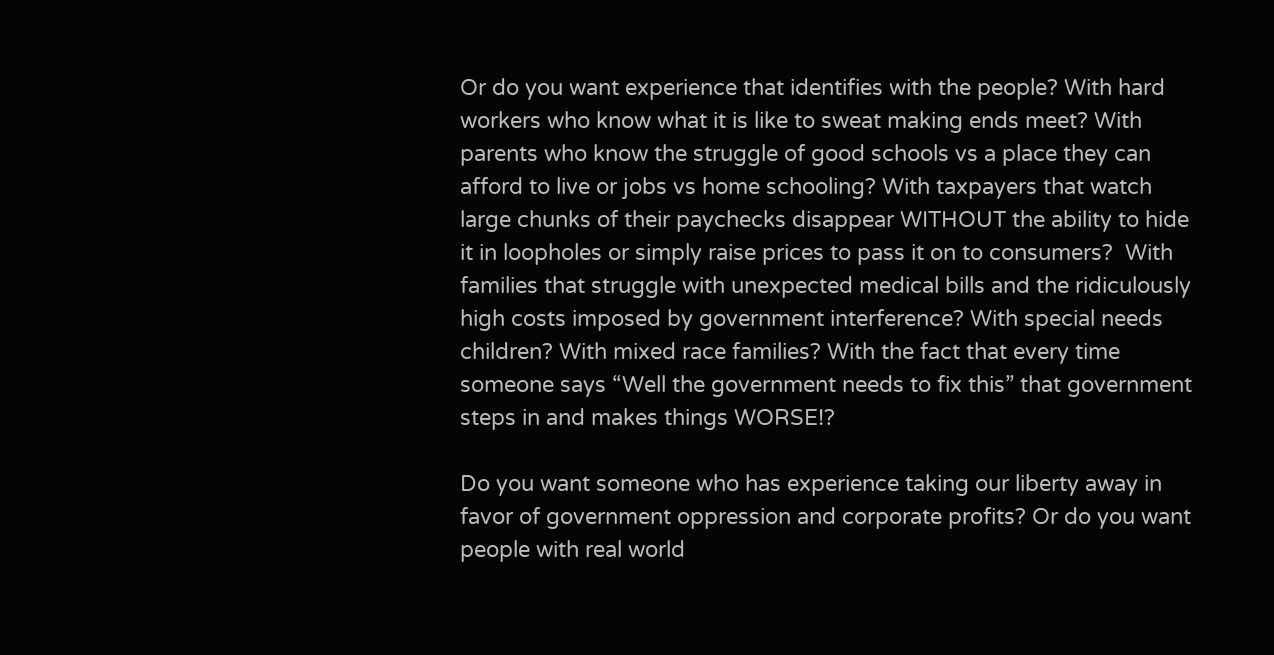Or do you want experience that identifies with the people? With hard workers who know what it is like to sweat making ends meet? With parents who know the struggle of good schools vs a place they can afford to live or jobs vs home schooling? With taxpayers that watch large chunks of their paychecks disappear WITHOUT the ability to hide it in loopholes or simply raise prices to pass it on to consumers?  With families that struggle with unexpected medical bills and the ridiculously high costs imposed by government interference? With special needs children? With mixed race families? With the fact that every time someone says “Well the government needs to fix this” that government steps in and makes things WORSE!?

Do you want someone who has experience taking our liberty away in favor of government oppression and corporate profits? Or do you want people with real world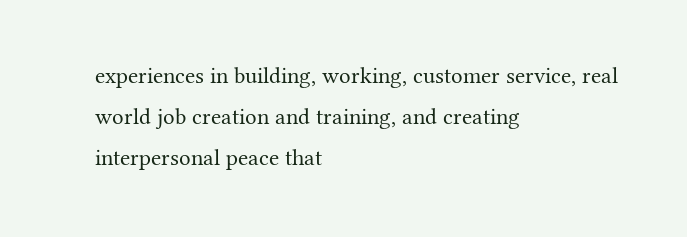experiences in building, working, customer service, real world job creation and training, and creating interpersonal peace that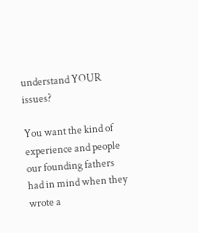understand YOUR issues?

You want the kind of experience and people our founding fathers had in mind when they wrote a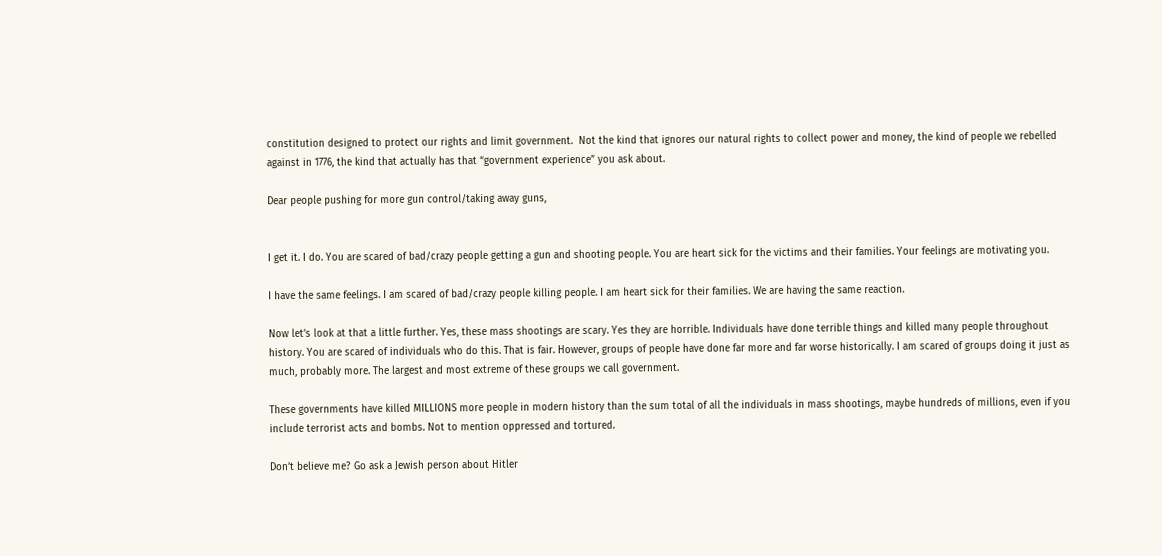constitution designed to protect our rights and limit government.  Not the kind that ignores our natural rights to collect power and money, the kind of people we rebelled against in 1776, the kind that actually has that “government experience” you ask about.

Dear people pushing for more gun control/taking away guns,


I get it. I do. You are scared of bad/crazy people getting a gun and shooting people. You are heart sick for the victims and their families. Your feelings are motivating you.

I have the same feelings. I am scared of bad/crazy people killing people. I am heart sick for their families. We are having the same reaction.

Now let’s look at that a little further. Yes, these mass shootings are scary. Yes they are horrible. Individuals have done terrible things and killed many people throughout history. You are scared of individuals who do this. That is fair. However, groups of people have done far more and far worse historically. I am scared of groups doing it just as much, probably more. The largest and most extreme of these groups we call government.

These governments have killed MILLIONS more people in modern history than the sum total of all the individuals in mass shootings, maybe hundreds of millions, even if you include terrorist acts and bombs. Not to mention oppressed and tortured.

Don’t believe me? Go ask a Jewish person about Hitler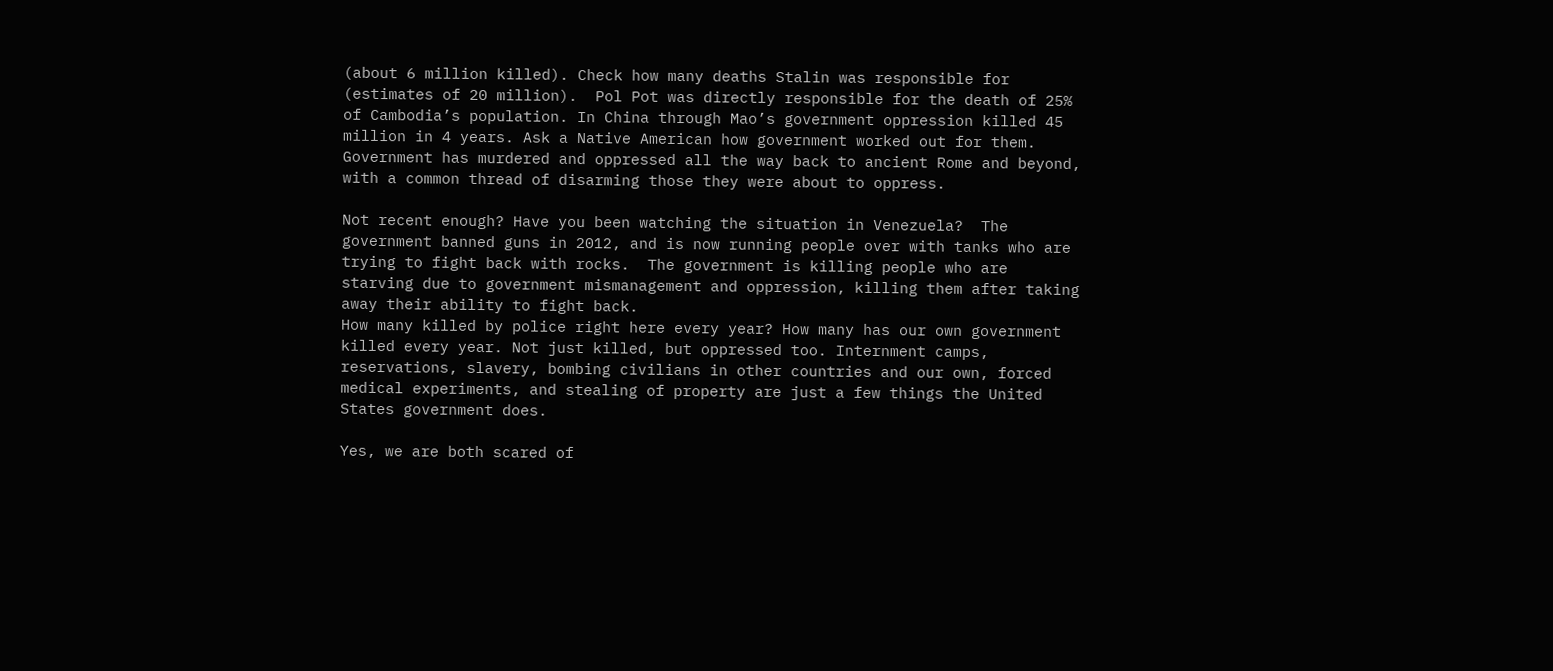(about 6 million killed). Check how many deaths Stalin was responsible for (estimates of 20 million).  Pol Pot was directly responsible for the death of 25% of Cambodia’s population. In China through Mao’s government oppression killed 45 million in 4 years. Ask a Native American how government worked out for them. Government has murdered and oppressed all the way back to ancient Rome and beyond, with a common thread of disarming those they were about to oppress.

Not recent enough? Have you been watching the situation in Venezuela?  The government banned guns in 2012, and is now running people over with tanks who are trying to fight back with rocks.  The government is killing people who are starving due to government mismanagement and oppression, killing them after taking away their ability to fight back.
How many killed by police right here every year? How many has our own government killed every year. Not just killed, but oppressed too. Internment camps, reservations, slavery, bombing civilians in other countries and our own, forced medical experiments, and stealing of property are just a few things the United States government does.

Yes, we are both scared of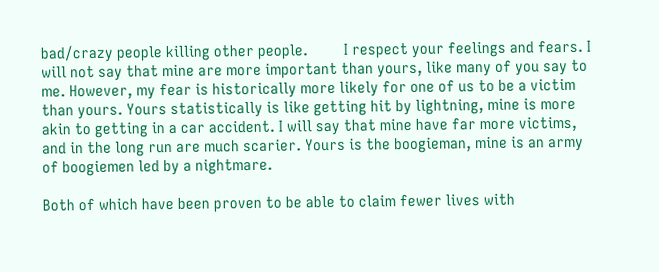bad/crazy people killing other people.         I respect your feelings and fears. I will not say that mine are more important than yours, like many of you say to me. However, my fear is historically more likely for one of us to be a victim than yours. Yours statistically is like getting hit by lightning, mine is more akin to getting in a car accident. I will say that mine have far more victims, and in the long run are much scarier. Yours is the boogieman, mine is an army of boogiemen led by a nightmare.

Both of which have been proven to be able to claim fewer lives with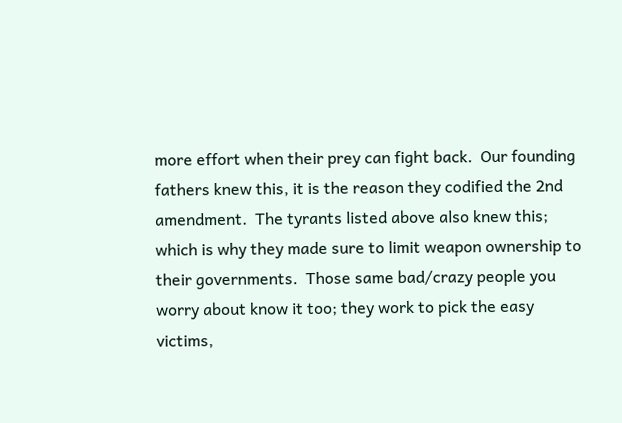more effort when their prey can fight back.  Our founding fathers knew this, it is the reason they codified the 2nd amendment.  The tyrants listed above also knew this; which is why they made sure to limit weapon ownership to their governments.  Those same bad/crazy people you worry about know it too; they work to pick the easy victims,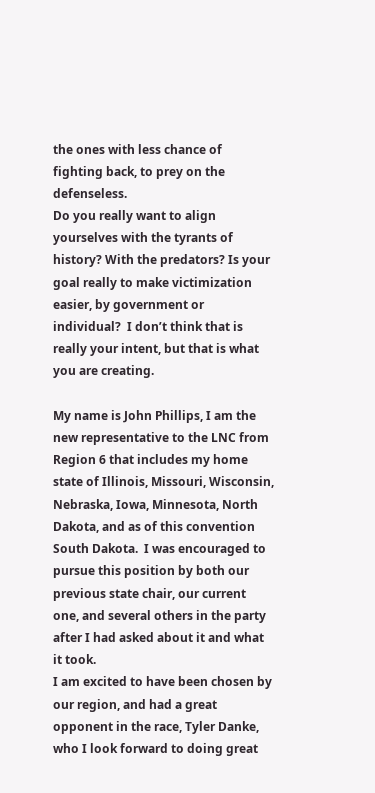the ones with less chance of fighting back, to prey on the defenseless.
Do you really want to align yourselves with the tyrants of history? With the predators? Is your goal really to make victimization easier, by government or individual?  I don’t think that is really your intent, but that is what you are creating.

My name is John Phillips, I am the new representative to the LNC from Region 6 that includes my home state of Illinois, Missouri, Wisconsin, Nebraska, Iowa, Minnesota, North Dakota, and as of this convention South Dakota.  I was encouraged to pursue this position by both our previous state chair, our current one, and several others in the party after I had asked about it and what it took.
I am excited to have been chosen by our region, and had a great opponent in the race, Tyler Danke, who I look forward to doing great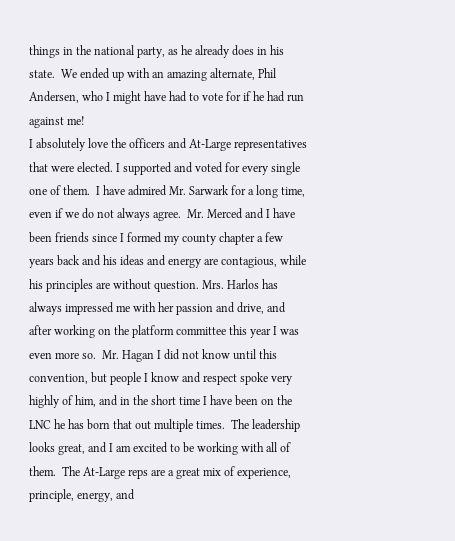things in the national party, as he already does in his state.  We ended up with an amazing alternate, Phil Andersen, who I might have had to vote for if he had run against me!
I absolutely love the officers and At-Large representatives that were elected. I supported and voted for every single one of them.  I have admired Mr. Sarwark for a long time, even if we do not always agree.  Mr. Merced and I have been friends since I formed my county chapter a few years back and his ideas and energy are contagious, while his principles are without question. Mrs. Harlos has always impressed me with her passion and drive, and after working on the platform committee this year I was even more so.  Mr. Hagan I did not know until this convention, but people I know and respect spoke very highly of him, and in the short time I have been on the LNC he has born that out multiple times.  The leadership looks great, and I am excited to be working with all of them.  The At-Large reps are a great mix of experience, principle, energy, and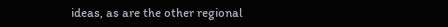ideas, as are the other regional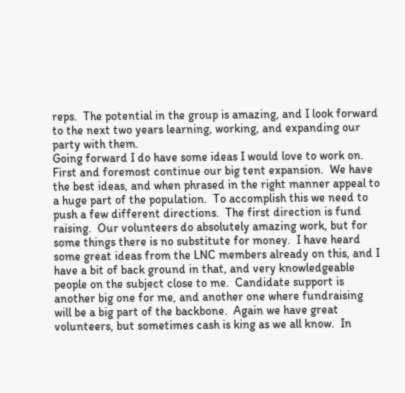reps.  The potential in the group is amazing, and I look forward to the next two years learning, working, and expanding our party with them.
Going forward I do have some ideas I would love to work on.  First and foremost continue our big tent expansion.  We have the best ideas, and when phrased in the right manner appeal to a huge part of the population.  To accomplish this we need to push a few different directions.  The first direction is fund raising.  Our volunteers do absolutely amazing work, but for some things there is no substitute for money.  I have heard some great ideas from the LNC members already on this, and I have a bit of back ground in that, and very knowledgeable people on the subject close to me.  Candidate support is another big one for me, and another one where fundraising will be a big part of the backbone.  Again we have great volunteers, but sometimes cash is king as we all know.  In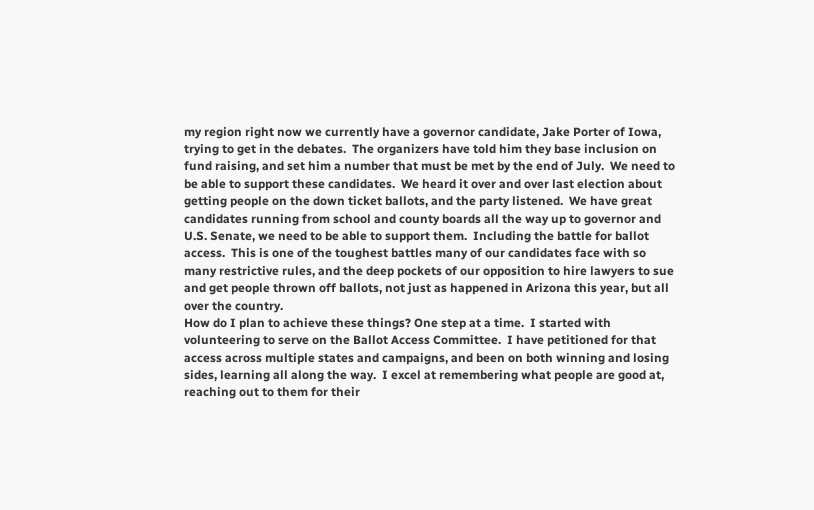my region right now we currently have a governor candidate, Jake Porter of Iowa, trying to get in the debates.  The organizers have told him they base inclusion on fund raising, and set him a number that must be met by the end of July.  We need to be able to support these candidates.  We heard it over and over last election about getting people on the down ticket ballots, and the party listened.  We have great candidates running from school and county boards all the way up to governor and U.S. Senate, we need to be able to support them.  Including the battle for ballot access.  This is one of the toughest battles many of our candidates face with so many restrictive rules, and the deep pockets of our opposition to hire lawyers to sue and get people thrown off ballots, not just as happened in Arizona this year, but all over the country.
How do I plan to achieve these things? One step at a time.  I started with volunteering to serve on the Ballot Access Committee.  I have petitioned for that access across multiple states and campaigns, and been on both winning and losing sides, learning all along the way.  I excel at remembering what people are good at, reaching out to them for their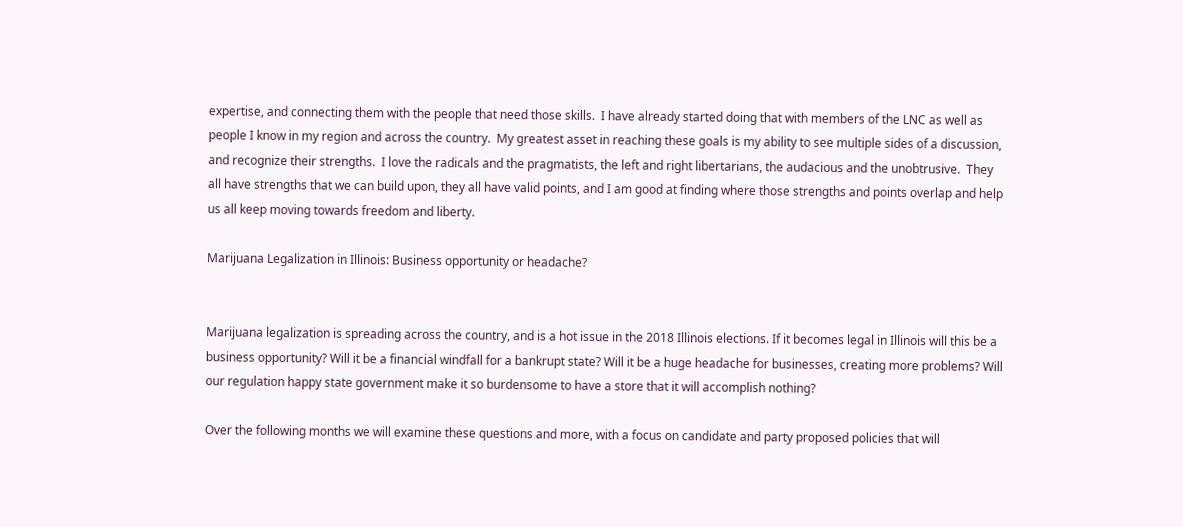expertise, and connecting them with the people that need those skills.  I have already started doing that with members of the LNC as well as people I know in my region and across the country.  My greatest asset in reaching these goals is my ability to see multiple sides of a discussion, and recognize their strengths.  I love the radicals and the pragmatists, the left and right libertarians, the audacious and the unobtrusive.  They all have strengths that we can build upon, they all have valid points, and I am good at finding where those strengths and points overlap and help us all keep moving towards freedom and liberty.

Marijuana Legalization in Illinois: Business opportunity or headache?


Marijuana legalization is spreading across the country, and is a hot issue in the 2018 Illinois elections. If it becomes legal in Illinois will this be a business opportunity? Will it be a financial windfall for a bankrupt state? Will it be a huge headache for businesses, creating more problems? Will our regulation happy state government make it so burdensome to have a store that it will accomplish nothing?

Over the following months we will examine these questions and more, with a focus on candidate and party proposed policies that will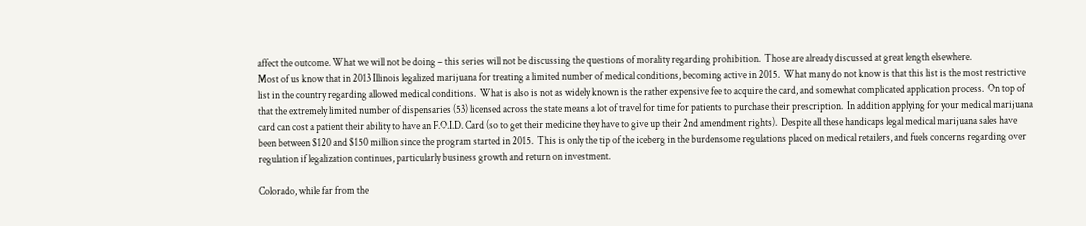affect the outcome. What we will not be doing – this series will not be discussing the questions of morality regarding prohibition.  Those are already discussed at great length elsewhere.
Most of us know that in 2013 Illinois legalized marijuana for treating a limited number of medical conditions, becoming active in 2015.  What many do not know is that this list is the most restrictive list in the country regarding allowed medical conditions.  What is also is not as widely known is the rather expensive fee to acquire the card, and somewhat complicated application process.  On top of that the extremely limited number of dispensaries (53) licensed across the state means a lot of travel for time for patients to purchase their prescription.  In addition applying for your medical marijuana card can cost a patient their ability to have an F.O.I.D. Card (so to get their medicine they have to give up their 2nd amendment rights).  Despite all these handicaps legal medical marijuana sales have been between $120 and $150 million since the program started in 2015.  This is only the tip of the iceberg in the burdensome regulations placed on medical retailers, and fuels concerns regarding over regulation if legalization continues, particularly business growth and return on investment.

Colorado, while far from the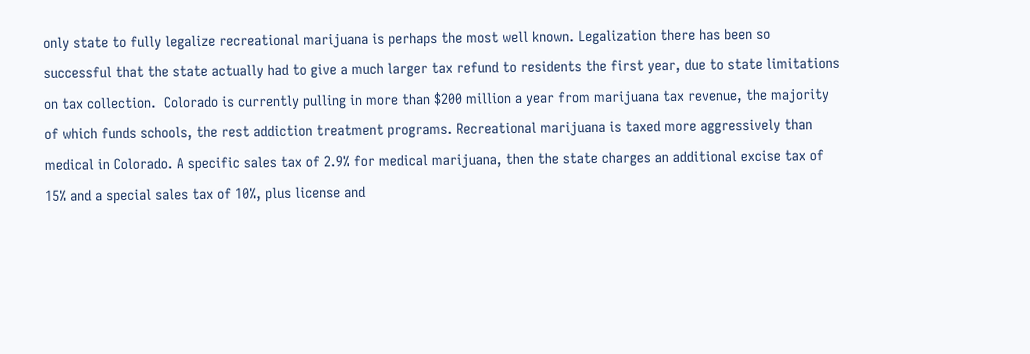only state to fully legalize recreational marijuana is perhaps the most well known. Legalization there has been so successful that the state actually had to give a much larger tax refund to residents the first year, due to state limitations on tax collection.  Colorado is currently pulling in more than $200 million a year from marijuana tax revenue, the majority of which funds schools, the rest addiction treatment programs. Recreational marijuana is taxed more aggressively than medical in Colorado. A specific sales tax of 2.9% for medical marijuana, then the state charges an additional excise tax of 15% and a special sales tax of 10%, plus license and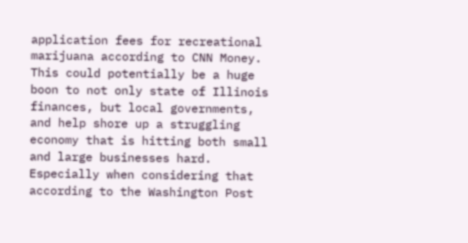application fees for recreational marijuana according to CNN Money.  This could potentially be a huge boon to not only state of Illinois finances, but local governments, and help shore up a struggling economy that is hitting both small and large businesses hard.   Especially when considering that according to the Washington Post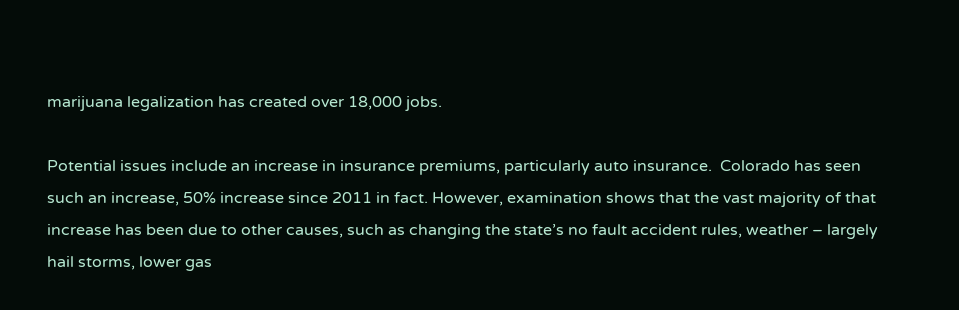marijuana legalization has created over 18,000 jobs.

Potential issues include an increase in insurance premiums, particularly auto insurance.  Colorado has seen such an increase, 50% increase since 2011 in fact. However, examination shows that the vast majority of that increase has been due to other causes, such as changing the state’s no fault accident rules, weather – largely hail storms, lower gas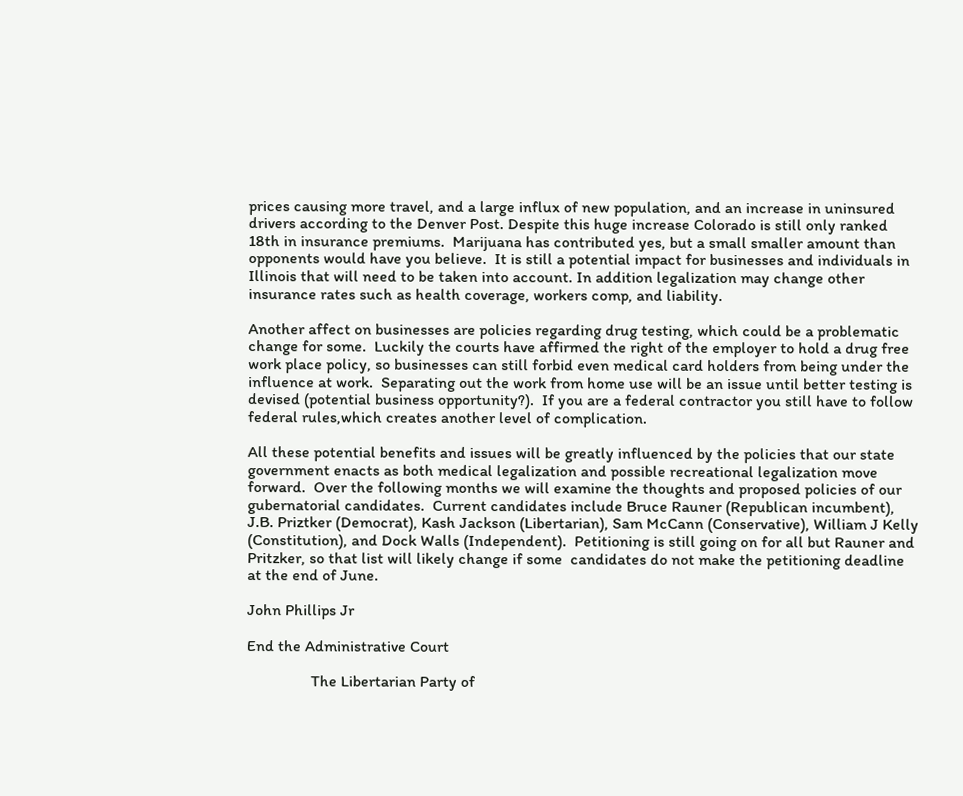prices causing more travel, and a large influx of new population, and an increase in uninsured drivers according to the Denver Post. Despite this huge increase Colorado is still only ranked 18th in insurance premiums.  Marijuana has contributed yes, but a small smaller amount than opponents would have you believe.  It is still a potential impact for businesses and individuals in Illinois that will need to be taken into account. In addition legalization may change other insurance rates such as health coverage, workers comp, and liability.

Another affect on businesses are policies regarding drug testing, which could be a problematic change for some.  Luckily the courts have affirmed the right of the employer to hold a drug free work place policy, so businesses can still forbid even medical card holders from being under the influence at work.  Separating out the work from home use will be an issue until better testing is devised (potential business opportunity?).  If you are a federal contractor you still have to follow federal rules,which creates another level of complication.

All these potential benefits and issues will be greatly influenced by the policies that our state government enacts as both medical legalization and possible recreational legalization move forward.  Over the following months we will examine the thoughts and proposed policies of our gubernatorial candidates.  Current candidates include Bruce Rauner (Republican incumbent), J.B. Priztker (Democrat), Kash Jackson (Libertarian), Sam McCann (Conservative), William J Kelly (Constitution), and Dock Walls (Independent).  Petitioning is still going on for all but Rauner and Pritzker, so that list will likely change if some  candidates do not make the petitioning deadline at the end of June.

John Phillips Jr

End the Administrative Court

                The Libertarian Party of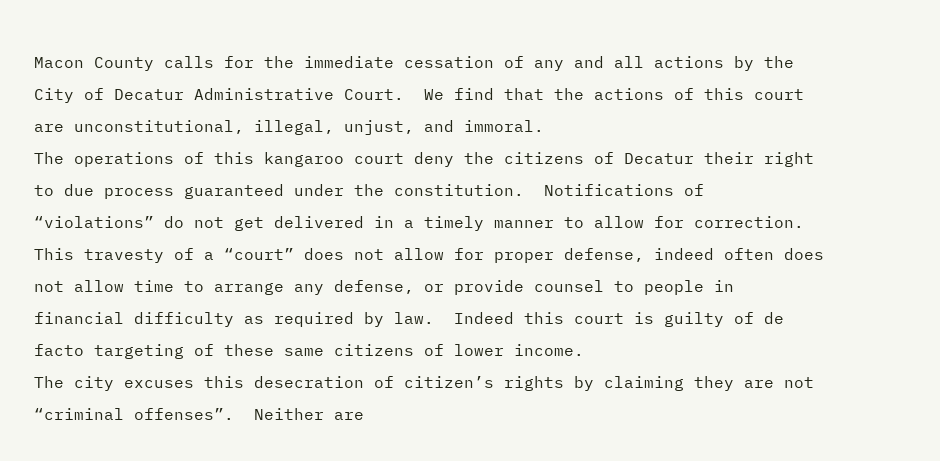Macon County calls for the immediate cessation of any and all actions by the City of Decatur Administrative Court.  We find that the actions of this court are unconstitutional, illegal, unjust, and immoral.
The operations of this kangaroo court deny the citizens of Decatur their right to due process guaranteed under the constitution.  Notifications of “violations” do not get delivered in a timely manner to allow for correction.  This travesty of a “court” does not allow for proper defense, indeed often does not allow time to arrange any defense, or provide counsel to people in financial difficulty as required by law.  Indeed this court is guilty of de facto targeting of these same citizens of lower income.
The city excuses this desecration of citizen’s rights by claiming they are not “criminal offenses”.  Neither are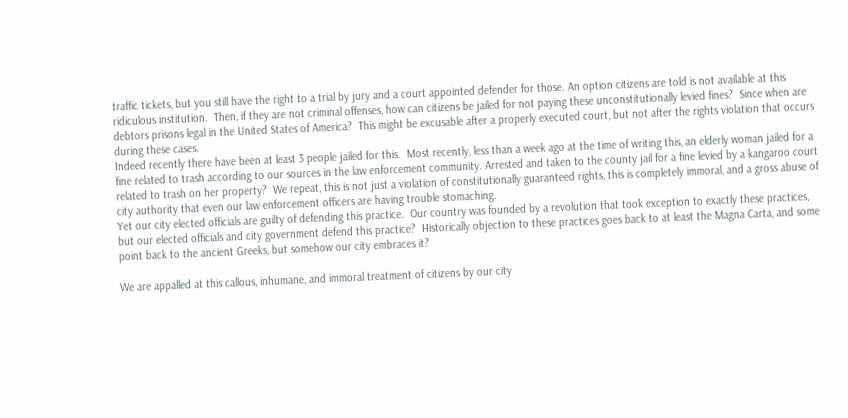traffic tickets, but you still have the right to a trial by jury and a court appointed defender for those. An option citizens are told is not available at this ridiculous institution.  Then, if they are not criminal offenses, how can citizens be jailed for not paying these unconstitutionally levied fines?  Since when are debtors prisons legal in the United States of America?  This might be excusable after a properly executed court, but not after the rights violation that occurs during these cases.
Indeed recently there have been at least 3 people jailed for this.  Most recently, less than a week ago at the time of writing this, an elderly woman jailed for a fine related to trash according to our sources in the law enforcement community. Arrested and taken to the county jail for a fine levied by a kangaroo court related to trash on her property?  We repeat, this is not just a violation of constitutionally guaranteed rights, this is completely immoral, and a gross abuse of city authority that even our law enforcement officers are having trouble stomaching.
Yet our city elected officials are guilty of defending this practice.  Our country was founded by a revolution that took exception to exactly these practices, but our elected officials and city government defend this practice?  Historically objection to these practices goes back to at least the Magna Carta, and some point back to the ancient Greeks, but somehow our city embraces it?

We are appalled at this callous, inhumane, and immoral treatment of citizens by our city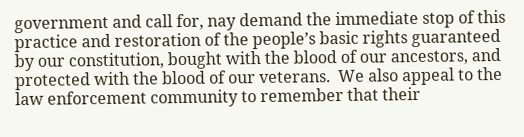government and call for, nay demand the immediate stop of this practice and restoration of the people’s basic rights guaranteed by our constitution, bought with the blood of our ancestors, and protected with the blood of our veterans.  We also appeal to the law enforcement community to remember that their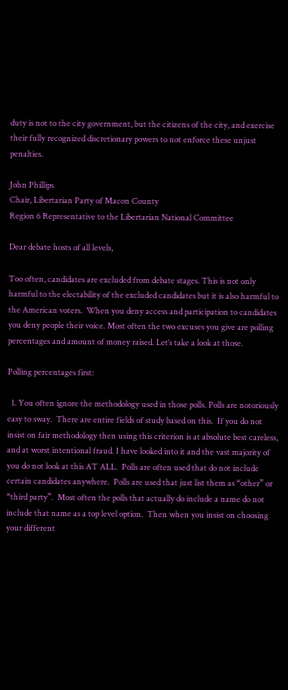duty is not to the city government, but the citizens of the city, and exercise their fully recognized discretionary powers to not enforce these unjust penalties.

John Phillips
Chair, Libertarian Party of Macon County
Region 6 Representative to the Libertarian National Committee

Dear debate hosts of all levels,

Too often, candidates are excluded from debate stages. This is not only harmful to the electability of the excluded candidates but it is also harmful to the American voters.  When you deny access and participation to candidates you deny people their voice. Most often the two excuses you give are polling percentages and amount of money raised. Let’s take a look at those.

Polling percentages first:

  1. You often ignore the methodology used in those polls. Polls are notoriously easy to sway.  There are entire fields of study based on this.  If you do not insist on fair methodology then using this criterion is at absolute best careless, and at worst intentional fraud. I have looked into it and the vast majority of you do not look at this AT ALL.  Polls are often used that do not include certain candidates anywhere.  Polls are used that just list them as “other” or “third party”.  Most often the polls that actually do include a name do not include that name as a top level option.  Then when you insist on choosing your different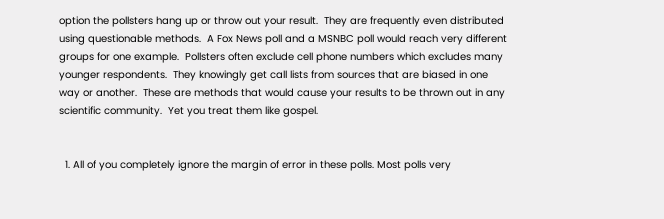option the pollsters hang up or throw out your result.  They are frequently even distributed using questionable methods.  A Fox News poll and a MSNBC poll would reach very different groups for one example.  Pollsters often exclude cell phone numbers which excludes many younger respondents.  They knowingly get call lists from sources that are biased in one way or another.  These are methods that would cause your results to be thrown out in any scientific community.  Yet you treat them like gospel.


  1. All of you completely ignore the margin of error in these polls. Most polls very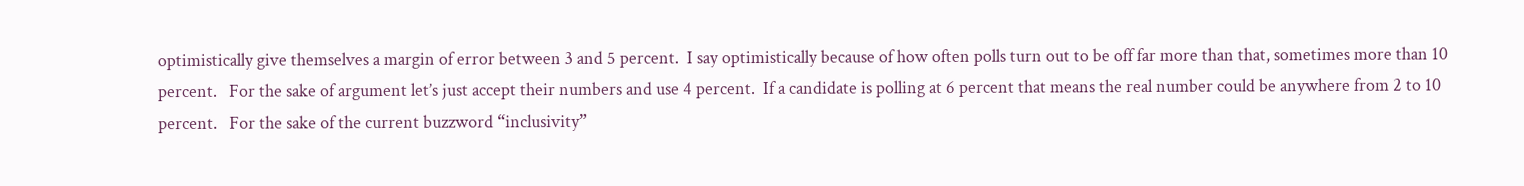optimistically give themselves a margin of error between 3 and 5 percent.  I say optimistically because of how often polls turn out to be off far more than that, sometimes more than 10 percent.   For the sake of argument let’s just accept their numbers and use 4 percent.  If a candidate is polling at 6 percent that means the real number could be anywhere from 2 to 10 percent.   For the sake of the current buzzword “inclusivity”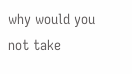why would you not take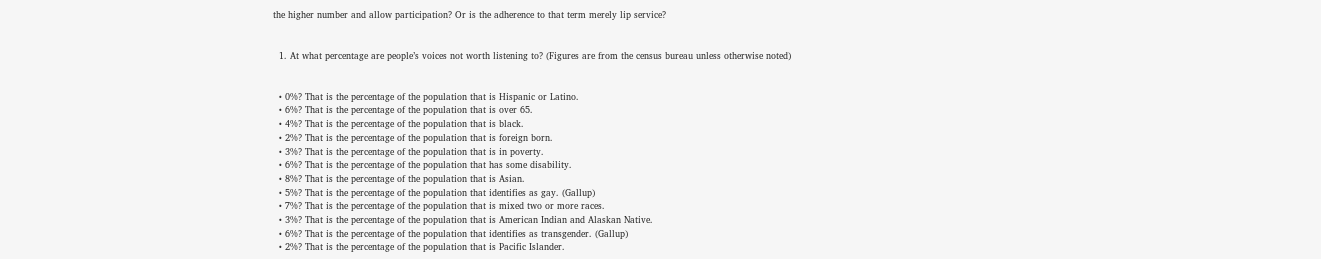the higher number and allow participation? Or is the adherence to that term merely lip service?


  1. At what percentage are people’s voices not worth listening to? (Figures are from the census bureau unless otherwise noted)


  • 0%? That is the percentage of the population that is Hispanic or Latino.
  • 6%? That is the percentage of the population that is over 65.
  • 4%? That is the percentage of the population that is black.
  • 2%? That is the percentage of the population that is foreign born.
  • 3%? That is the percentage of the population that is in poverty.
  • 6%? That is the percentage of the population that has some disability.
  • 8%? That is the percentage of the population that is Asian.
  • 5%? That is the percentage of the population that identifies as gay. (Gallup)
  • 7%? That is the percentage of the population that is mixed two or more races.
  • 3%? That is the percentage of the population that is American Indian and Alaskan Native.
  • 6%? That is the percentage of the population that identifies as transgender. (Gallup)
  • 2%? That is the percentage of the population that is Pacific Islander.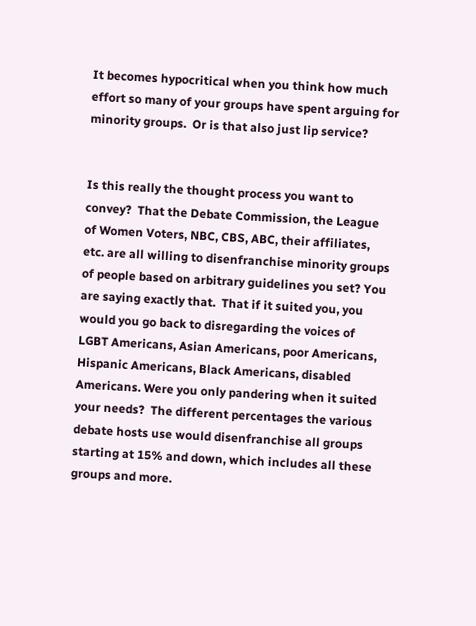It becomes hypocritical when you think how much effort so many of your groups have spent arguing for minority groups.  Or is that also just lip service?


Is this really the thought process you want to convey?  That the Debate Commission, the League of Women Voters, NBC, CBS, ABC, their affiliates, etc. are all willing to disenfranchise minority groups of people based on arbitrary guidelines you set? You are saying exactly that.  That if it suited you, you would you go back to disregarding the voices of LGBT Americans, Asian Americans, poor Americans, Hispanic Americans, Black Americans, disabled Americans. Were you only pandering when it suited your needs?  The different percentages the various debate hosts use would disenfranchise all groups starting at 15% and down, which includes all these groups and more.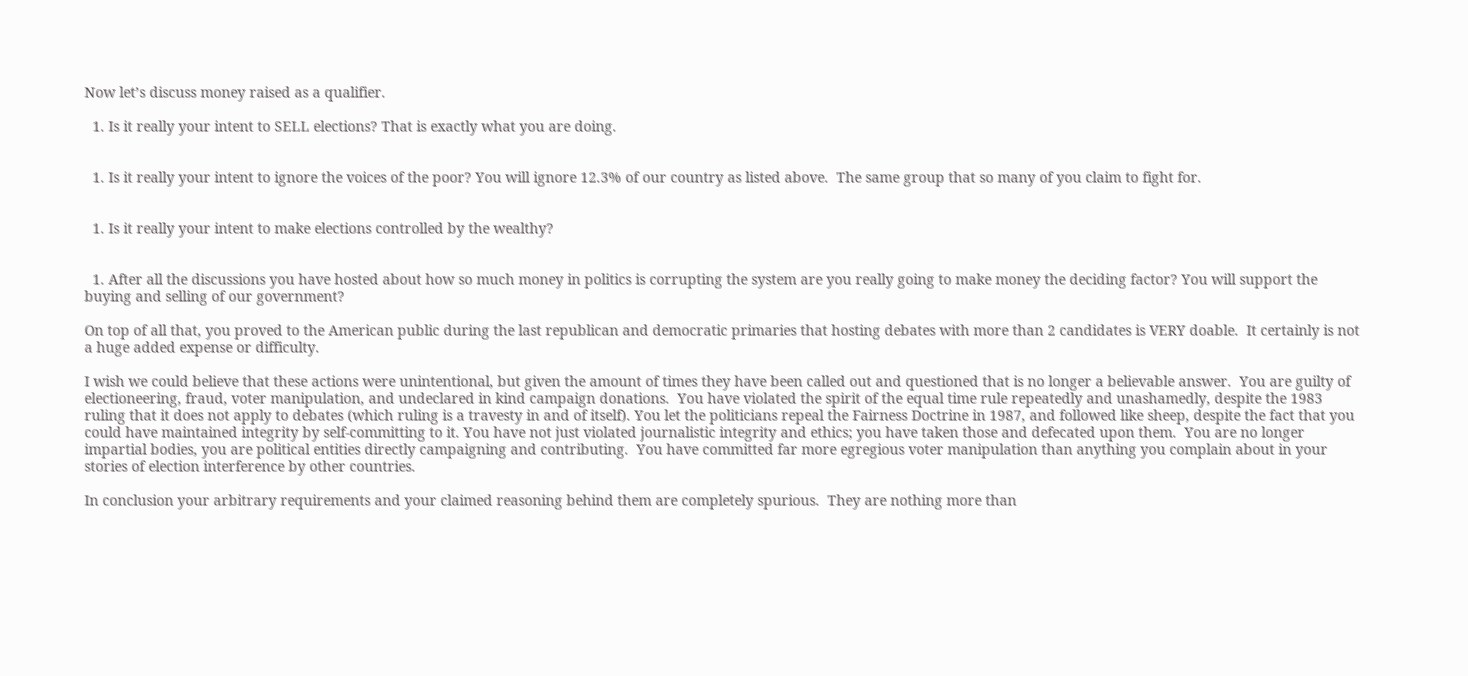Now let’s discuss money raised as a qualifier.

  1. Is it really your intent to SELL elections? That is exactly what you are doing.


  1. Is it really your intent to ignore the voices of the poor? You will ignore 12.3% of our country as listed above.  The same group that so many of you claim to fight for.


  1. Is it really your intent to make elections controlled by the wealthy?


  1. After all the discussions you have hosted about how so much money in politics is corrupting the system are you really going to make money the deciding factor? You will support the buying and selling of our government?

On top of all that, you proved to the American public during the last republican and democratic primaries that hosting debates with more than 2 candidates is VERY doable.  It certainly is not a huge added expense or difficulty.

I wish we could believe that these actions were unintentional, but given the amount of times they have been called out and questioned that is no longer a believable answer.  You are guilty of electioneering, fraud, voter manipulation, and undeclared in kind campaign donations.  You have violated the spirit of the equal time rule repeatedly and unashamedly, despite the 1983 ruling that it does not apply to debates (which ruling is a travesty in and of itself). You let the politicians repeal the Fairness Doctrine in 1987, and followed like sheep, despite the fact that you could have maintained integrity by self-committing to it. You have not just violated journalistic integrity and ethics; you have taken those and defecated upon them.  You are no longer impartial bodies, you are political entities directly campaigning and contributing.  You have committed far more egregious voter manipulation than anything you complain about in your stories of election interference by other countries.

In conclusion your arbitrary requirements and your claimed reasoning behind them are completely spurious.  They are nothing more than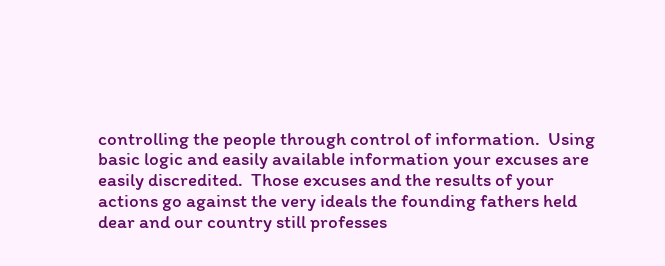controlling the people through control of information.  Using basic logic and easily available information your excuses are easily discredited.  Those excuses and the results of your actions go against the very ideals the founding fathers held dear and our country still professes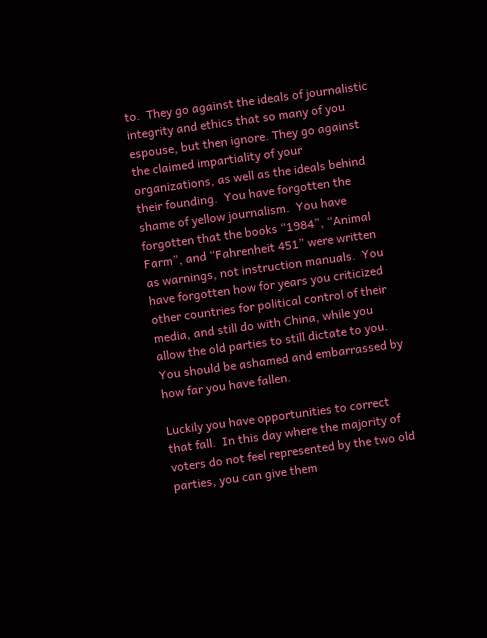to.  They go against the ideals of journalistic integrity and ethics that so many of you espouse, but then ignore. They go against the claimed impartiality of your organizations, as well as the ideals behind their founding.  You have forgotten the shame of yellow journalism.  You have forgotten that the books “1984”, “Animal Farm”, and “Fahrenheit 451” were written as warnings, not instruction manuals.  You have forgotten how for years you criticized other countries for political control of their media, and still do with China, while you allow the old parties to still dictate to you.  You should be ashamed and embarrassed by how far you have fallen.

Luckily you have opportunities to correct that fall.  In this day where the majority of voters do not feel represented by the two old parties, you can give them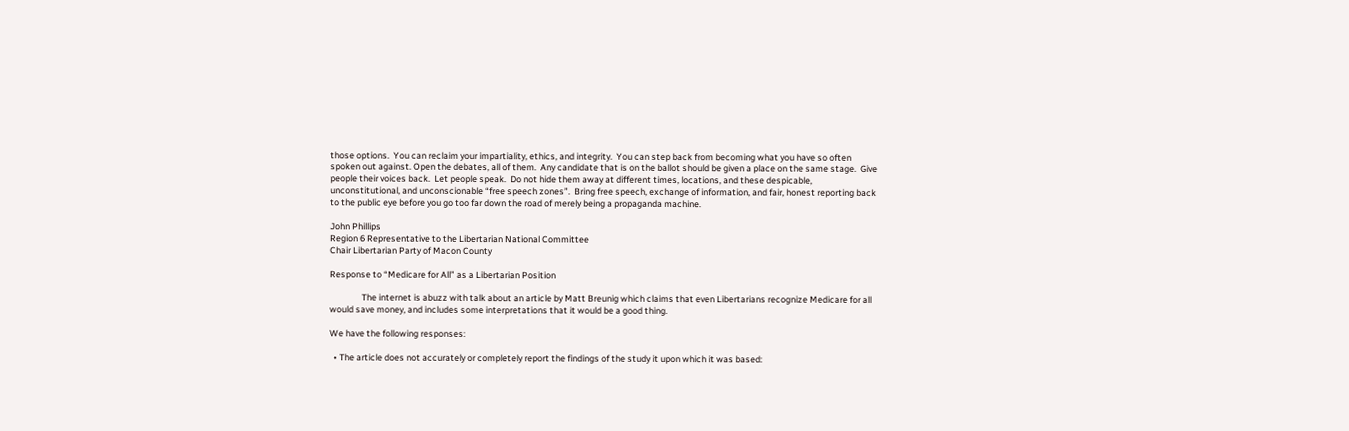those options.  You can reclaim your impartiality, ethics, and integrity.  You can step back from becoming what you have so often spoken out against. Open the debates, all of them.  Any candidate that is on the ballot should be given a place on the same stage.  Give people their voices back.  Let people speak.  Do not hide them away at different times, locations, and these despicable, unconstitutional, and unconscionable “free speech zones”.  Bring free speech, exchange of information, and fair, honest reporting back to the public eye before you go too far down the road of merely being a propaganda machine.

John Phillips
Region 6 Representative to the Libertarian National Committee
Chair Libertarian Party of Macon County

Response to “Medicare for All” as a Libertarian Position

                The internet is abuzz with talk about an article by Matt Breunig which claims that even Libertarians recognize Medicare for all would save money, and includes some interpretations that it would be a good thing.

We have the following responses:

  • The article does not accurately or completely report the findings of the study it upon which it was based: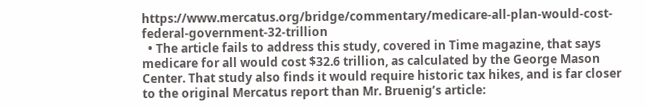https://www.mercatus.org/bridge/commentary/medicare-all-plan-would-cost-federal-government-32-trillion
  • The article fails to address this study, covered in Time magazine, that says medicare for all would cost $32.6 trillion, as calculated by the George Mason Center. That study also finds it would require historic tax hikes, and is far closer to the original Mercatus report than Mr. Bruenig’s article: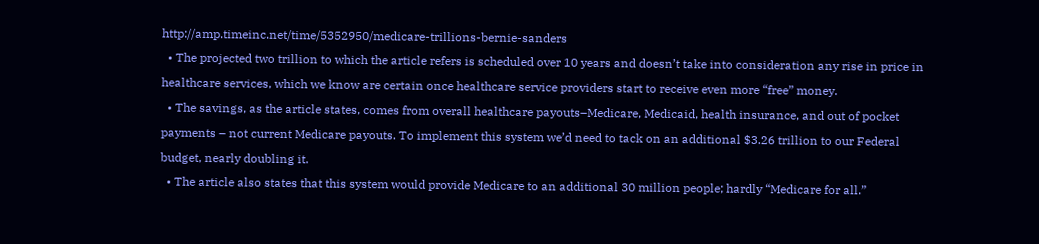http://amp.timeinc.net/time/5352950/medicare-trillions-bernie-sanders
  • The projected two trillion to which the article refers is scheduled over 10 years and doesn’t take into consideration any rise in price in healthcare services, which we know are certain once healthcare service providers start to receive even more “free” money.
  • The savings, as the article states, comes from overall healthcare payouts–Medicare, Medicaid, health insurance, and out of pocket payments – not current Medicare payouts. To implement this system we’d need to tack on an additional $3.26 trillion to our Federal budget, nearly doubling it.
  • The article also states that this system would provide Medicare to an additional 30 million people; hardly “Medicare for all.”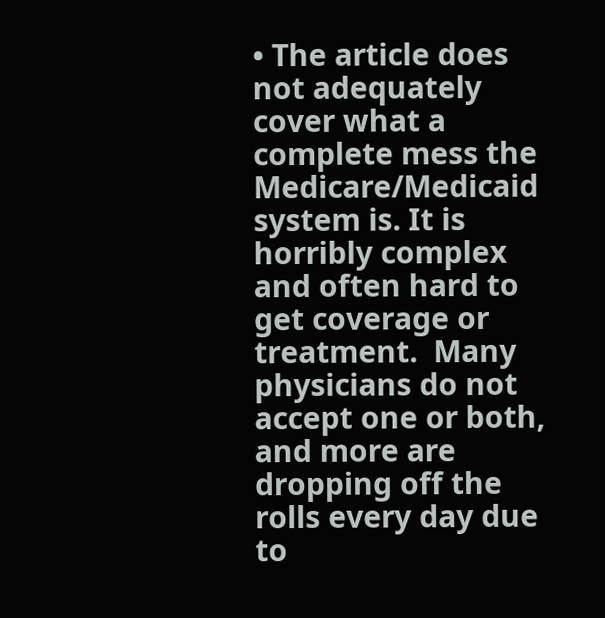• The article does not adequately cover what a complete mess the Medicare/Medicaid system is. It is horribly complex and often hard to get coverage or treatment.  Many physicians do not accept one or both, and more are dropping off the rolls every day due to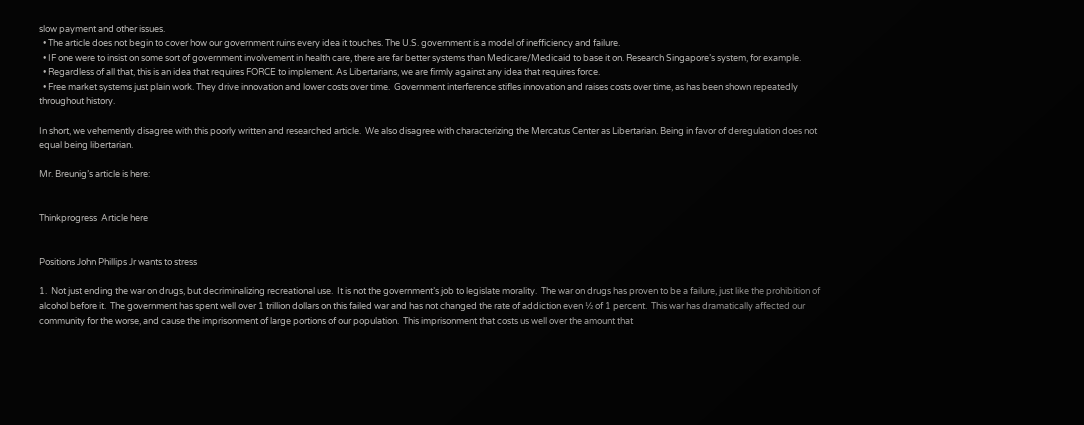slow payment and other issues.
  • The article does not begin to cover how our government ruins every idea it touches. The U.S. government is a model of inefficiency and failure.
  • IF one were to insist on some sort of government involvement in health care, there are far better systems than Medicare/Medicaid to base it on. Research Singapore’s system, for example.
  • Regardless of all that, this is an idea that requires FORCE to implement. As Libertarians, we are firmly against any idea that requires force.
  • Free market systems just plain work. They drive innovation and lower costs over time.  Government interference stifles innovation and raises costs over time, as has been shown repeatedly throughout history.

In short, we vehemently disagree with this poorly written and researched article.  We also disagree with characterizing the Mercatus Center as Libertarian. Being in favor of deregulation does not equal being libertarian.

Mr. Breunig’s article is here:


Thinkprogress  Article here


Positions John Phillips Jr wants to stress

1.  Not just ending the war on drugs, but decriminalizing recreational use.  It is not the government’s job to legislate morality.  The war on drugs has proven to be a failure, just like the prohibition of alcohol before it.  The government has spent well over 1 trillion dollars on this failed war and has not changed the rate of addiction even ½ of 1 percent.  This war has dramatically affected our community for the worse, and cause the imprisonment of large portions of our population.  This imprisonment that costs us well over the amount that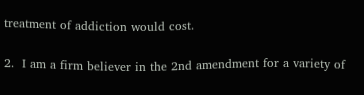treatment of addiction would cost.

2.  I am a firm believer in the 2nd amendment for a variety of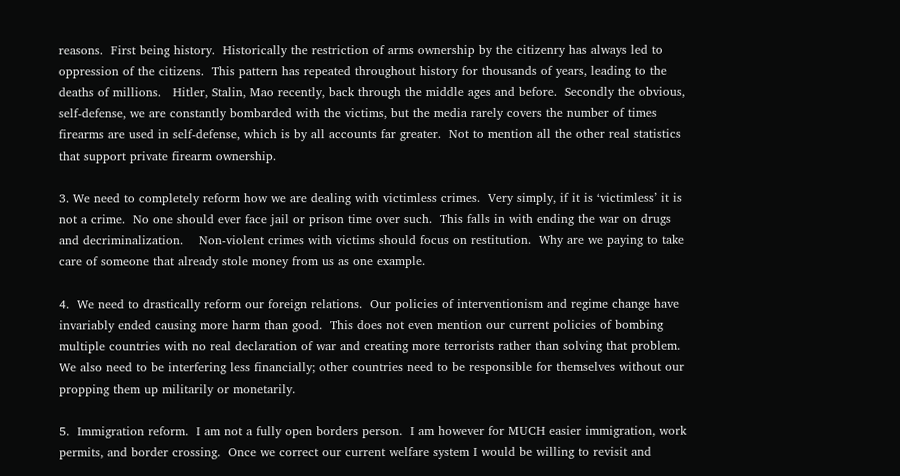reasons.  First being history.  Historically the restriction of arms ownership by the citizenry has always led to oppression of the citizens.  This pattern has repeated throughout history for thousands of years, leading to the deaths of millions.   Hitler, Stalin, Mao recently, back through the middle ages and before.  Secondly the obvious, self-defense, we are constantly bombarded with the victims, but the media rarely covers the number of times firearms are used in self-defense, which is by all accounts far greater.  Not to mention all the other real statistics that support private firearm ownership.

3. We need to completely reform how we are dealing with victimless crimes.  Very simply, if it is ‘victimless’ it is not a crime.  No one should ever face jail or prison time over such.  This falls in with ending the war on drugs and decriminalization.    Non-violent crimes with victims should focus on restitution.  Why are we paying to take care of someone that already stole money from us as one example.

4.  We need to drastically reform our foreign relations.  Our policies of interventionism and regime change have invariably ended causing more harm than good.  This does not even mention our current policies of bombing multiple countries with no real declaration of war and creating more terrorists rather than solving that problem.  We also need to be interfering less financially; other countries need to be responsible for themselves without our propping them up militarily or monetarily.

5.  Immigration reform.  I am not a fully open borders person.  I am however for MUCH easier immigration, work permits, and border crossing.  Once we correct our current welfare system I would be willing to revisit and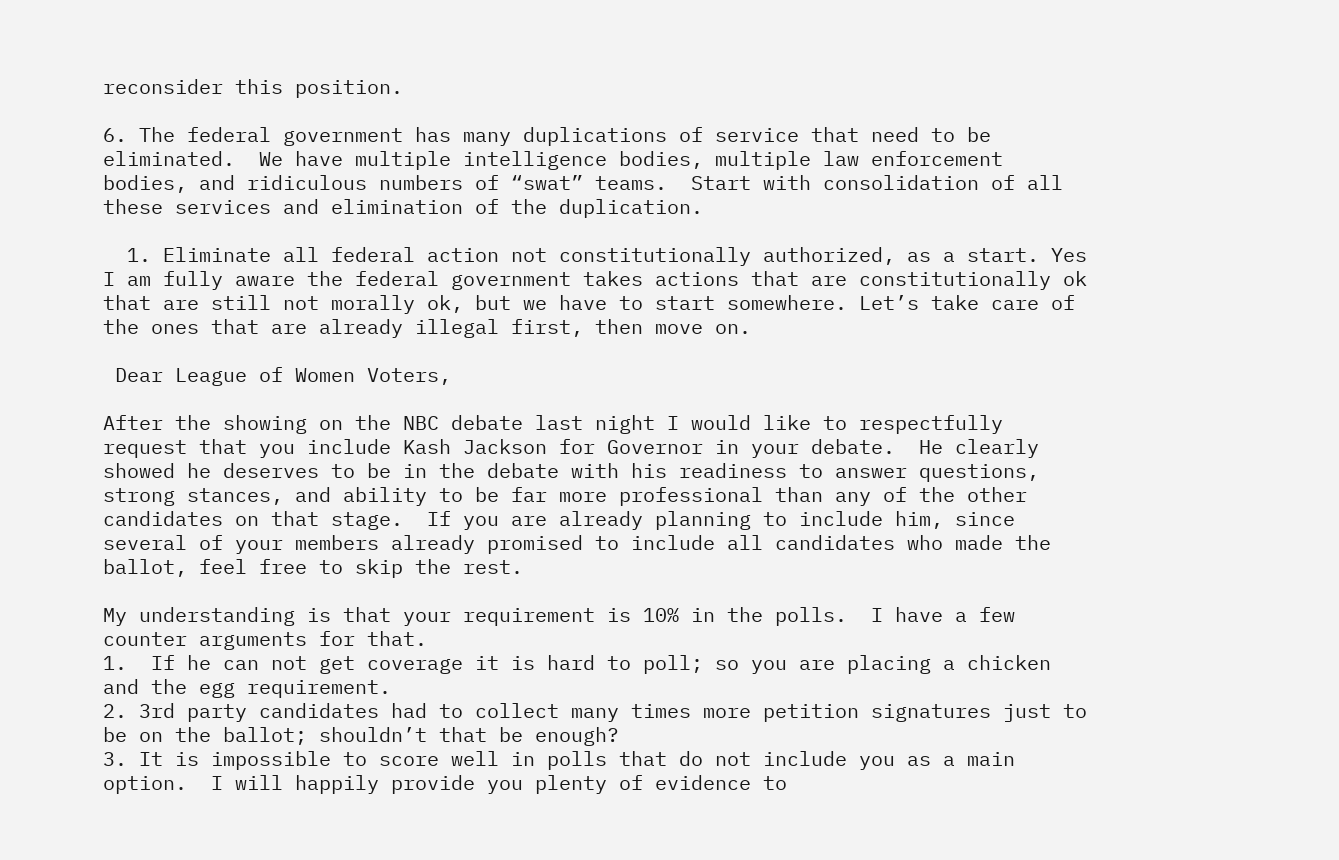reconsider this position.

6. The federal government has many duplications of service that need to be eliminated.  We have multiple intelligence bodies, multiple law enforcement bodies, and ridiculous numbers of “swat” teams.  Start with consolidation of all these services and elimination of the duplication.

  1. Eliminate all federal action not constitutionally authorized, as a start. Yes I am fully aware the federal government takes actions that are constitutionally ok that are still not morally ok, but we have to start somewhere. Let’s take care of the ones that are already illegal first, then move on.

 Dear League of Women Voters,

After the showing on the NBC debate last night I would like to respectfully request that you include Kash Jackson for Governor in your debate.  He clearly showed he deserves to be in the debate with his readiness to answer questions, strong stances, and ability to be far more professional than any of the other candidates on that stage.  If you are already planning to include him, since several of your members already promised to include all candidates who made the ballot, feel free to skip the rest.

My understanding is that your requirement is 10% in the polls.  I have a few counter arguments for that.
1.  If he can not get coverage it is hard to poll; so you are placing a chicken and the egg requirement.
2. 3rd party candidates had to collect many times more petition signatures just to be on the ballot; shouldn’t that be enough?
3. It is impossible to score well in polls that do not include you as a main option.  I will happily provide you plenty of evidence to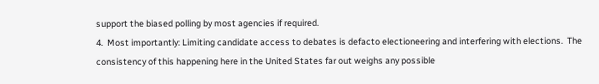support the biased polling by most agencies if required.
4.  Most importantly: Limiting candidate access to debates is defacto electioneering and interfering with elections.  The consistency of this happening here in the United States far out weighs any possible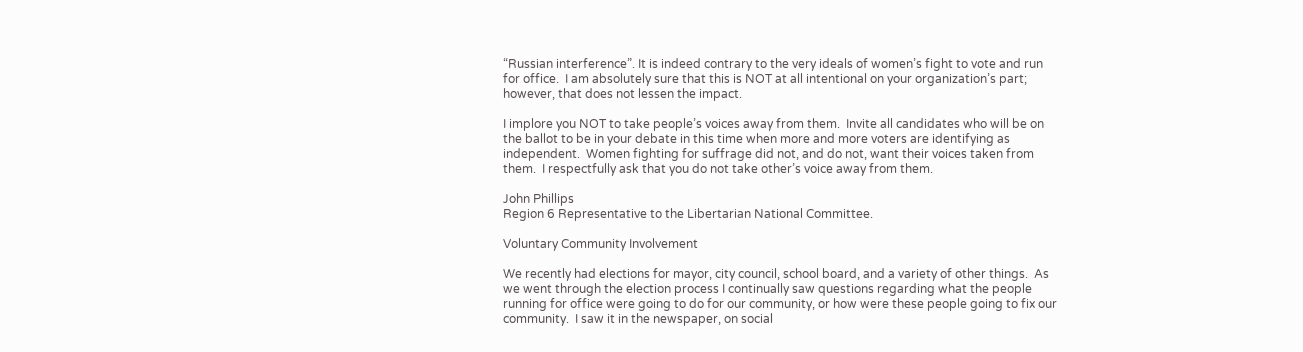“Russian interference”. It is indeed contrary to the very ideals of women’s fight to vote and run for office.  I am absolutely sure that this is NOT at all intentional on your organization’s part; however, that does not lessen the impact.

I implore you NOT to take people’s voices away from them.  Invite all candidates who will be on the ballot to be in your debate in this time when more and more voters are identifying as independent.  Women fighting for suffrage did not, and do not, want their voices taken from them.  I respectfully ask that you do not take other’s voice away from them.

John Phillips
Region 6 Representative to the Libertarian National Committee.

Voluntary Community Involvement

We recently had elections for mayor, city council, school board, and a variety of other things.  As we went through the election process I continually saw questions regarding what the people running for office were going to do for our community, or how were these people going to fix our community.  I saw it in the newspaper, on social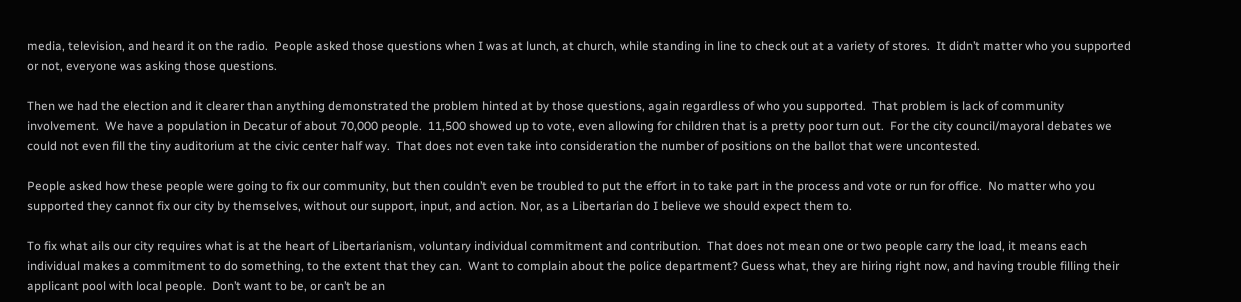media, television, and heard it on the radio.  People asked those questions when I was at lunch, at church, while standing in line to check out at a variety of stores.  It didn’t matter who you supported or not, everyone was asking those questions.

Then we had the election and it clearer than anything demonstrated the problem hinted at by those questions, again regardless of who you supported.  That problem is lack of community involvement.  We have a population in Decatur of about 70,000 people.  11,500 showed up to vote, even allowing for children that is a pretty poor turn out.  For the city council/mayoral debates we could not even fill the tiny auditorium at the civic center half way.  That does not even take into consideration the number of positions on the ballot that were uncontested.

People asked how these people were going to fix our community, but then couldn’t even be troubled to put the effort in to take part in the process and vote or run for office.  No matter who you supported they cannot fix our city by themselves, without our support, input, and action. Nor, as a Libertarian do I believe we should expect them to.

To fix what ails our city requires what is at the heart of Libertarianism, voluntary individual commitment and contribution.  That does not mean one or two people carry the load, it means each individual makes a commitment to do something, to the extent that they can.  Want to complain about the police department? Guess what, they are hiring right now, and having trouble filling their applicant pool with local people.  Don’t want to be, or can’t be an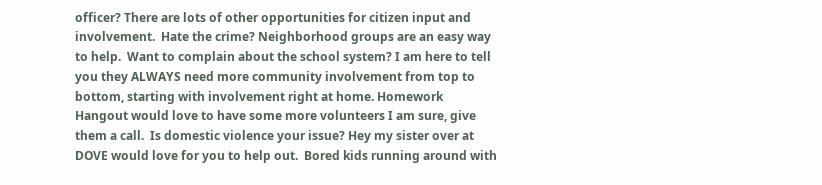officer? There are lots of other opportunities for citizen input and involvement.  Hate the crime? Neighborhood groups are an easy way to help.  Want to complain about the school system? I am here to tell you they ALWAYS need more community involvement from top to bottom, starting with involvement right at home. Homework Hangout would love to have some more volunteers I am sure, give them a call.  Is domestic violence your issue? Hey my sister over at DOVE would love for you to help out.  Bored kids running around with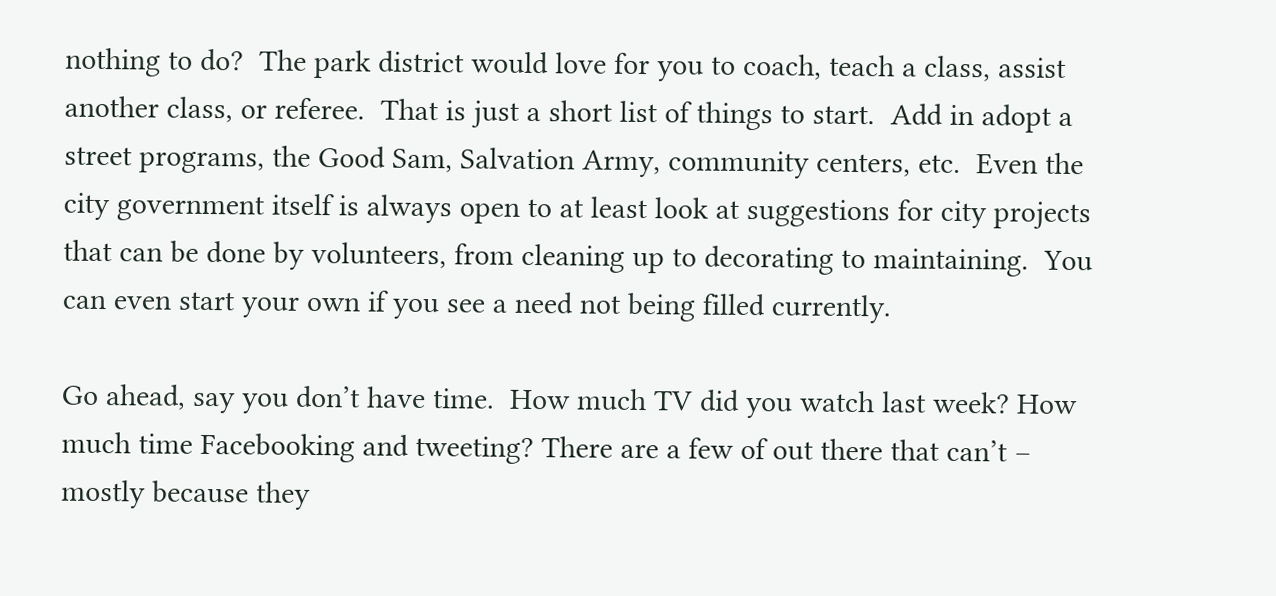nothing to do?  The park district would love for you to coach, teach a class, assist another class, or referee.  That is just a short list of things to start.  Add in adopt a street programs, the Good Sam, Salvation Army, community centers, etc.  Even the city government itself is always open to at least look at suggestions for city projects that can be done by volunteers, from cleaning up to decorating to maintaining.  You can even start your own if you see a need not being filled currently.

Go ahead, say you don’t have time.  How much TV did you watch last week? How much time Facebooking and tweeting? There are a few of out there that can’t – mostly because they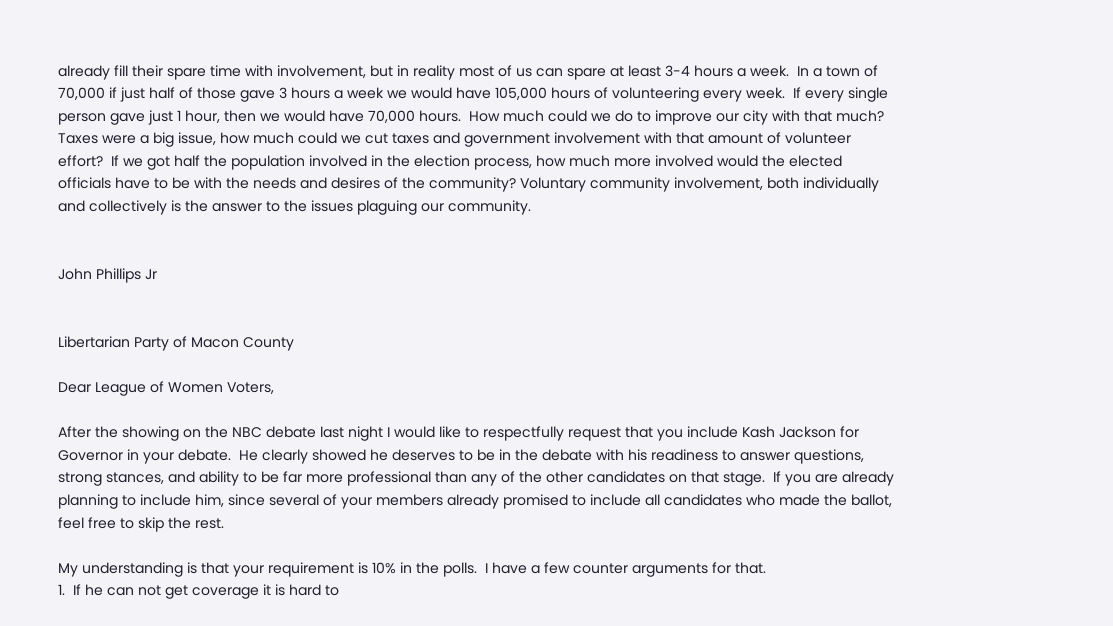already fill their spare time with involvement, but in reality most of us can spare at least 3-4 hours a week.  In a town of 70,000 if just half of those gave 3 hours a week we would have 105,000 hours of volunteering every week.  If every single person gave just 1 hour, then we would have 70,000 hours.  How much could we do to improve our city with that much? Taxes were a big issue, how much could we cut taxes and government involvement with that amount of volunteer effort?  If we got half the population involved in the election process, how much more involved would the elected officials have to be with the needs and desires of the community? Voluntary community involvement, both individually and collectively is the answer to the issues plaguing our community.


John Phillips Jr


Libertarian Party of Macon County

Dear League of Women Voters,

After the showing on the NBC debate last night I would like to respectfully request that you include Kash Jackson for Governor in your debate.  He clearly showed he deserves to be in the debate with his readiness to answer questions, strong stances, and ability to be far more professional than any of the other candidates on that stage.  If you are already planning to include him, since several of your members already promised to include all candidates who made the ballot, feel free to skip the rest.

My understanding is that your requirement is 10% in the polls.  I have a few counter arguments for that.
1.  If he can not get coverage it is hard to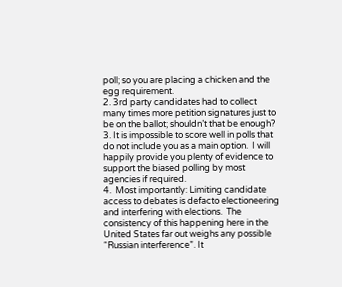poll; so you are placing a chicken and the egg requirement.
2. 3rd party candidates had to collect many times more petition signatures just to be on the ballot; shouldn’t that be enough?
3. It is impossible to score well in polls that do not include you as a main option.  I will happily provide you plenty of evidence to support the biased polling by most agencies if required.
4.  Most importantly: Limiting candidate access to debates is defacto electioneering and interfering with elections.  The consistency of this happening here in the United States far out weighs any possible “Russian interference”. It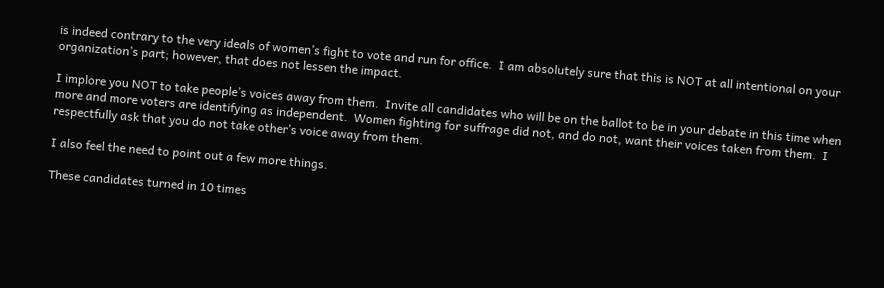is indeed contrary to the very ideals of women’s fight to vote and run for office.  I am absolutely sure that this is NOT at all intentional on your organization’s part; however, that does not lessen the impact.

I implore you NOT to take people’s voices away from them.  Invite all candidates who will be on the ballot to be in your debate in this time when more and more voters are identifying as independent.  Women fighting for suffrage did not, and do not, want their voices taken from them.  I respectfully ask that you do not take other’s voice away from them.

I also feel the need to point out a few more things.

These candidates turned in 10 times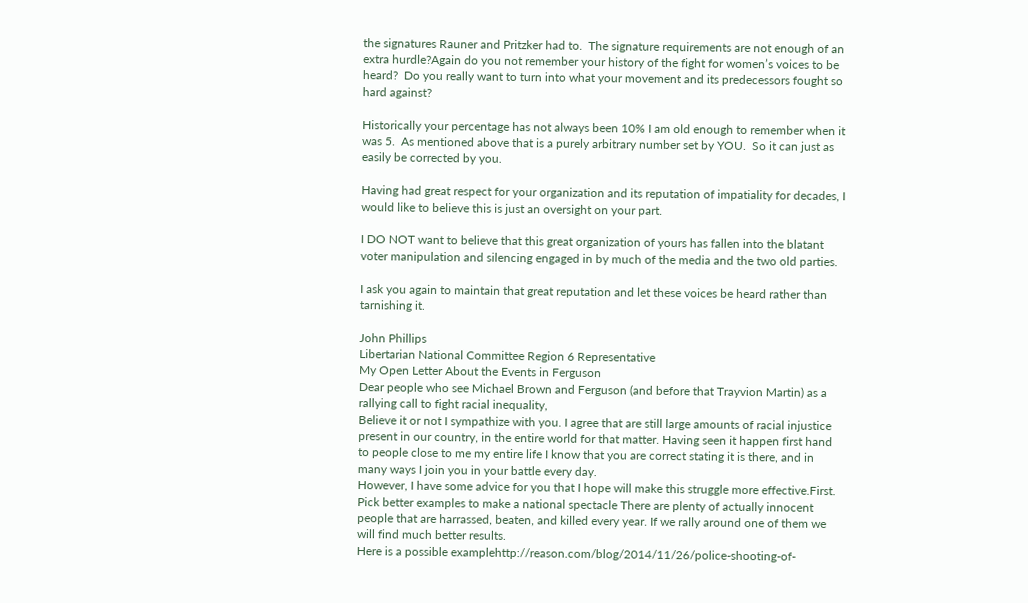the signatures Rauner and Pritzker had to.  The signature requirements are not enough of an extra hurdle?Again do you not remember your history of the fight for women’s voices to be heard?  Do you really want to turn into what your movement and its predecessors fought so hard against?

Historically your percentage has not always been 10% I am old enough to remember when it was 5.  As mentioned above that is a purely arbitrary number set by YOU.  So it can just as easily be corrected by you.

Having had great respect for your organization and its reputation of impatiality for decades, I would like to believe this is just an oversight on your part.

I DO NOT want to believe that this great organization of yours has fallen into the blatant voter manipulation and silencing engaged in by much of the media and the two old parties.

I ask you again to maintain that great reputation and let these voices be heard rather than tarnishing it.

John Phillips
Libertarian National Committee Region 6 Representative
My Open Letter About the Events in Ferguson
Dear people who see Michael Brown and Ferguson (and before that Trayvion Martin) as a rallying call to fight racial inequality,
Believe it or not I sympathize with you. I agree that are still large amounts of racial injustice present in our country, in the entire world for that matter. Having seen it happen first hand to people close to me my entire life I know that you are correct stating it is there, and in many ways I join you in your battle every day.
However, I have some advice for you that I hope will make this struggle more effective.First. Pick better examples to make a national spectacle There are plenty of actually innocent people that are harrassed, beaten, and killed every year. If we rally around one of them we will find much better results.
Here is a possible examplehttp://reason.com/blog/2014/11/26/police-shooting-of-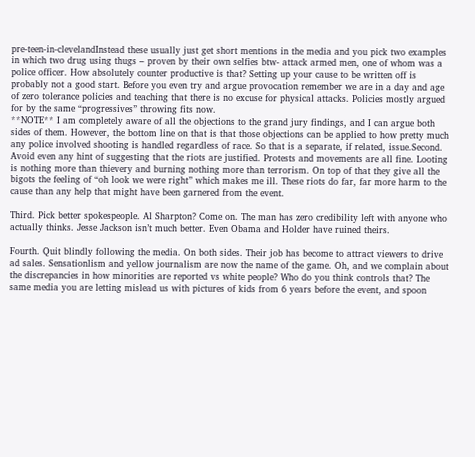pre-teen-in-clevelandInstead these usually just get short mentions in the media and you pick two examples in which two drug using thugs – proven by their own selfies btw- attack armed men, one of whom was a police officer. How absolutely counter productive is that? Setting up your cause to be written off is probably not a good start. Before you even try and argue provocation remember we are in a day and age of zero tolerance policies and teaching that there is no excuse for physical attacks. Policies mostly argued for by the same “progressives” throwing fits now.
**NOTE** I am completely aware of all the objections to the grand jury findings, and I can argue both sides of them. However, the bottom line on that is that those objections can be applied to how pretty much any police involved shooting is handled regardless of race. So that is a separate, if related, issue.Second. Avoid even any hint of suggesting that the riots are justified. Protests and movements are all fine. Looting is nothing more than thievery and burning nothing more than terrorism. On top of that they give all the bigots the feeling of “oh look we were right” which makes me ill. These riots do far, far more harm to the cause than any help that might have been garnered from the event.

Third. Pick better spokespeople. Al Sharpton? Come on. The man has zero credibility left with anyone who actually thinks. Jesse Jackson isn’t much better. Even Obama and Holder have ruined theirs.

Fourth. Quit blindly following the media. On both sides. Their job has become to attract viewers to drive ad sales. Sensationlism and yellow journalism are now the name of the game. Oh, and we complain about the discrepancies in how minorities are reported vs white people? Who do you think controls that? The same media you are letting mislead us with pictures of kids from 6 years before the event, and spoon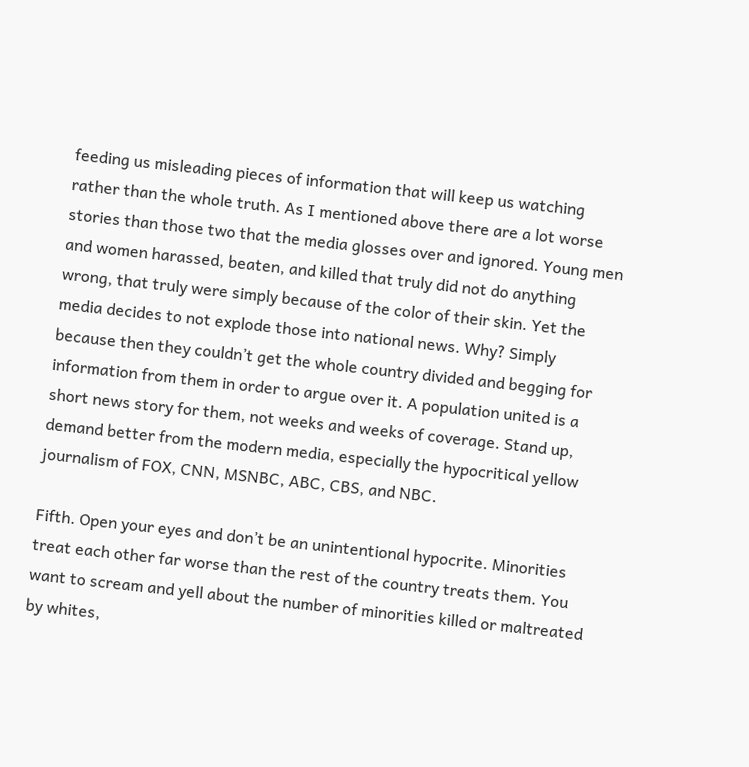feeding us misleading pieces of information that will keep us watching rather than the whole truth. As I mentioned above there are a lot worse stories than those two that the media glosses over and ignored. Young men and women harassed, beaten, and killed that truly did not do anything wrong, that truly were simply because of the color of their skin. Yet the media decides to not explode those into national news. Why? Simply because then they couldn’t get the whole country divided and begging for information from them in order to argue over it. A population united is a short news story for them, not weeks and weeks of coverage. Stand up, demand better from the modern media, especially the hypocritical yellow journalism of FOX, CNN, MSNBC, ABC, CBS, and NBC.

Fifth. Open your eyes and don’t be an unintentional hypocrite. Minorities treat each other far worse than the rest of the country treats them. You want to scream and yell about the number of minorities killed or maltreated by whites,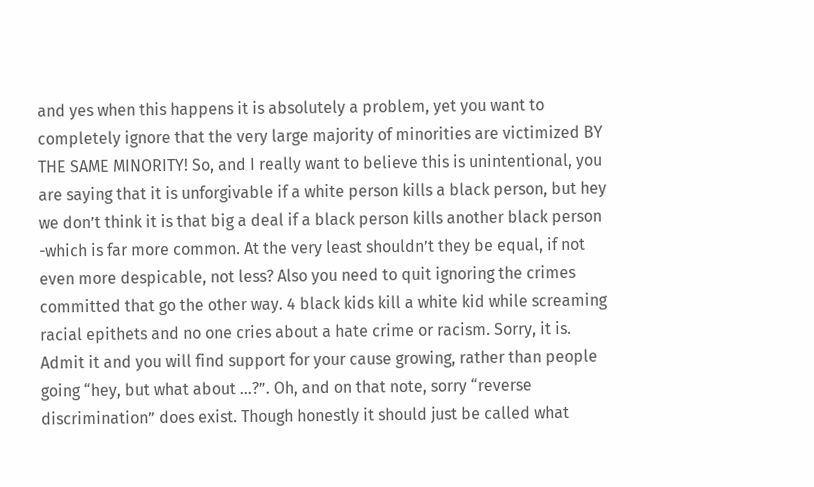and yes when this happens it is absolutely a problem, yet you want to completely ignore that the very large majority of minorities are victimized BY THE SAME MINORITY! So, and I really want to believe this is unintentional, you are saying that it is unforgivable if a white person kills a black person, but hey we don’t think it is that big a deal if a black person kills another black person -which is far more common. At the very least shouldn’t they be equal, if not even more despicable, not less? Also you need to quit ignoring the crimes committed that go the other way. 4 black kids kill a white kid while screaming racial epithets and no one cries about a hate crime or racism. Sorry, it is. Admit it and you will find support for your cause growing, rather than people going “hey, but what about …?”. Oh, and on that note, sorry “reverse discrimination” does exist. Though honestly it should just be called what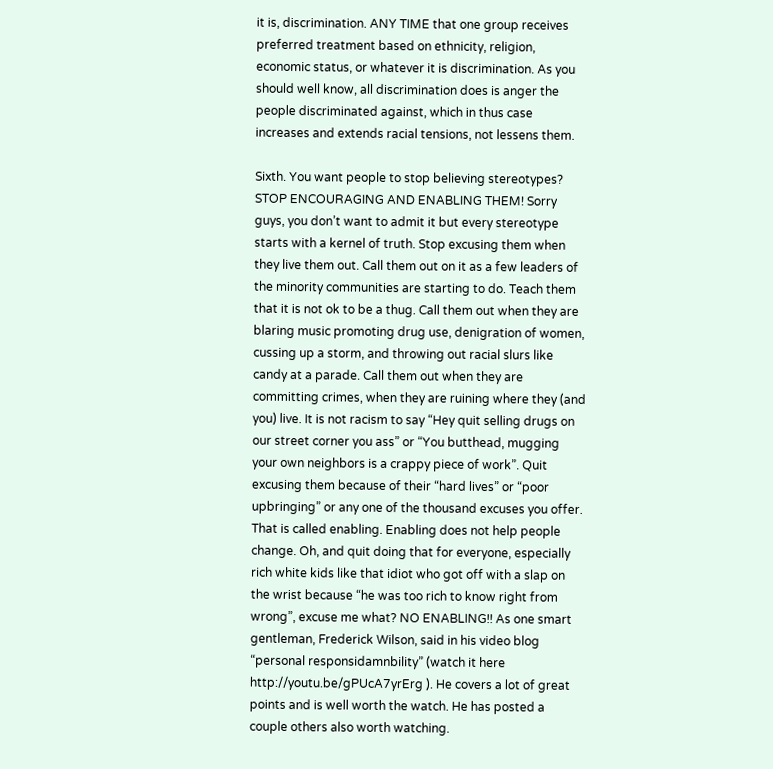it is, discrimination. ANY TIME that one group receives preferred treatment based on ethnicity, religion, economic status, or whatever it is discrimination. As you should well know, all discrimination does is anger the people discriminated against, which in thus case increases and extends racial tensions, not lessens them.

Sixth. You want people to stop believing stereotypes? STOP ENCOURAGING AND ENABLING THEM! Sorry guys, you don’t want to admit it but every stereotype starts with a kernel of truth. Stop excusing them when they live them out. Call them out on it as a few leaders of the minority communities are starting to do. Teach them that it is not ok to be a thug. Call them out when they are blaring music promoting drug use, denigration of women, cussing up a storm, and throwing out racial slurs like candy at a parade. Call them out when they are committing crimes, when they are ruining where they (and you) live. It is not racism to say “Hey quit selling drugs on our street corner you ass” or “You butthead, mugging your own neighbors is a crappy piece of work”. Quit excusing them because of their “hard lives” or “poor upbringing” or any one of the thousand excuses you offer. That is called enabling. Enabling does not help people change. Oh, and quit doing that for everyone, especially rich white kids like that idiot who got off with a slap on the wrist because “he was too rich to know right from wrong”, excuse me what? NO ENABLING!! As one smart gentleman, Frederick Wilson, said in his video blog “personal responsidamnbility” (watch it here http://youtu.be/gPUcA7yrErg ). He covers a lot of great points and is well worth the watch. He has posted a couple others also worth watching.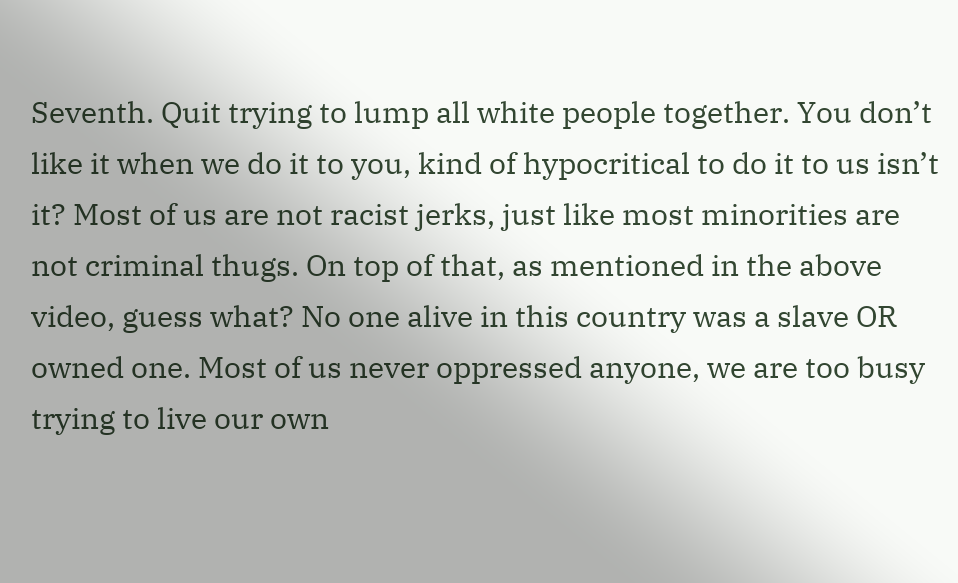Seventh. Quit trying to lump all white people together. You don’t like it when we do it to you, kind of hypocritical to do it to us isn’t it? Most of us are not racist jerks, just like most minorities are not criminal thugs. On top of that, as mentioned in the above video, guess what? No one alive in this country was a slave OR owned one. Most of us never oppressed anyone, we are too busy trying to live our own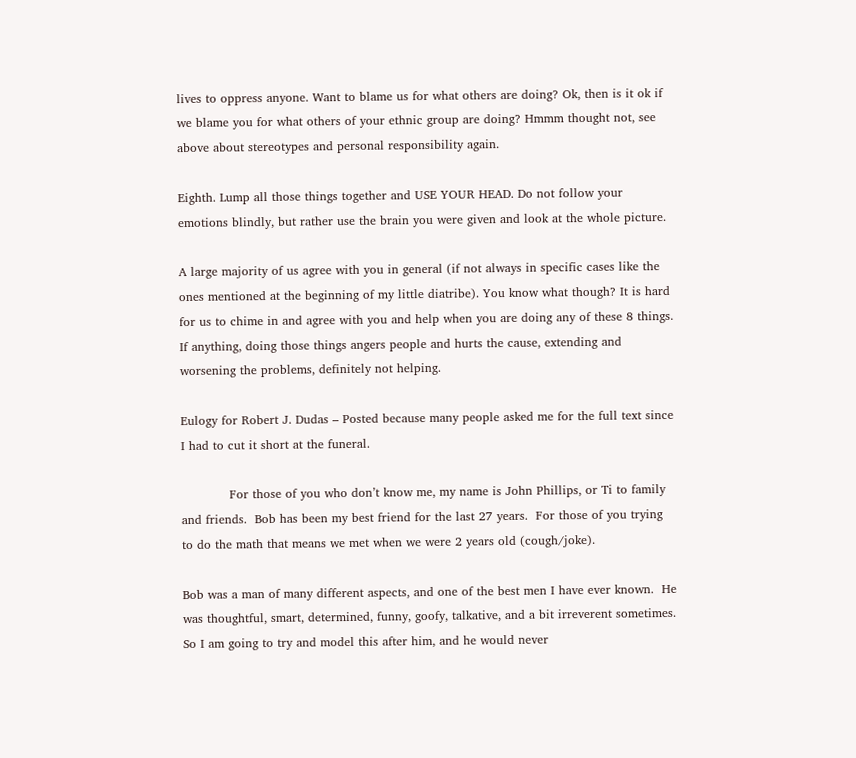lives to oppress anyone. Want to blame us for what others are doing? Ok, then is it ok if we blame you for what others of your ethnic group are doing? Hmmm thought not, see above about stereotypes and personal responsibility again.

Eighth. Lump all those things together and USE YOUR HEAD. Do not follow your emotions blindly, but rather use the brain you were given and look at the whole picture.

A large majority of us agree with you in general (if not always in specific cases like the ones mentioned at the beginning of my little diatribe). You know what though? It is hard for us to chime in and agree with you and help when you are doing any of these 8 things. If anything, doing those things angers people and hurts the cause, extending and worsening the problems, definitely not helping.

Eulogy for Robert J. Dudas – Posted because many people asked me for the full text since I had to cut it short at the funeral.

            For those of you who don’t know me, my name is John Phillips, or Ti to family and friends.  Bob has been my best friend for the last 27 years.  For those of you trying to do the math that means we met when we were 2 years old (cough/joke).

Bob was a man of many different aspects, and one of the best men I have ever known.  He was thoughtful, smart, determined, funny, goofy, talkative, and a bit irreverent sometimes.  So I am going to try and model this after him, and he would never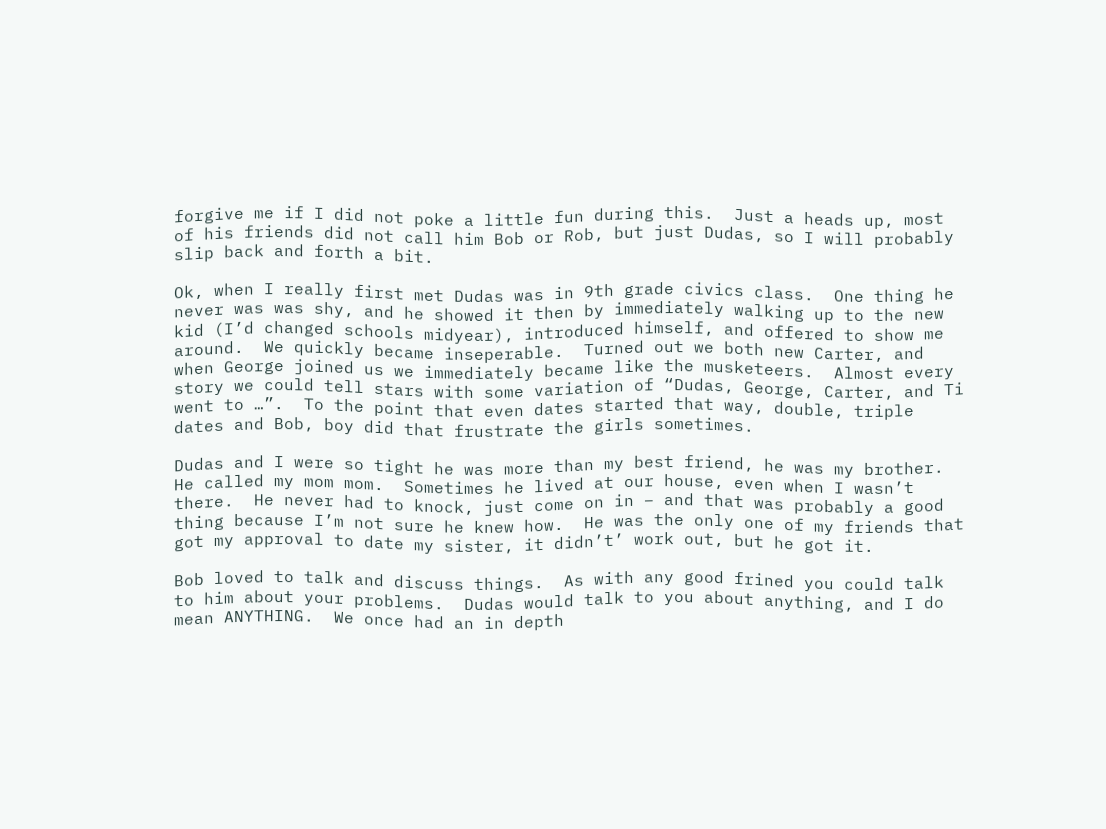forgive me if I did not poke a little fun during this.  Just a heads up, most of his friends did not call him Bob or Rob, but just Dudas, so I will probably slip back and forth a bit.

Ok, when I really first met Dudas was in 9th grade civics class.  One thing he never was was shy, and he showed it then by immediately walking up to the new kid (I’d changed schools midyear), introduced himself, and offered to show me around.  We quickly became inseperable.  Turned out we both new Carter, and when George joined us we immediately became like the musketeers.  Almost every story we could tell stars with some variation of “Dudas, George, Carter, and Ti went to …”.  To the point that even dates started that way, double, triple dates and Bob, boy did that frustrate the girls sometimes.

Dudas and I were so tight he was more than my best friend, he was my brother.  He called my mom mom.  Sometimes he lived at our house, even when I wasn’t there.  He never had to knock, just come on in – and that was probably a good thing because I’m not sure he knew how.  He was the only one of my friends that got my approval to date my sister, it didn’t’ work out, but he got it.

Bob loved to talk and discuss things.  As with any good frined you could talk to him about your problems.  Dudas would talk to you about anything, and I do mean ANYTHING.  We once had an in depth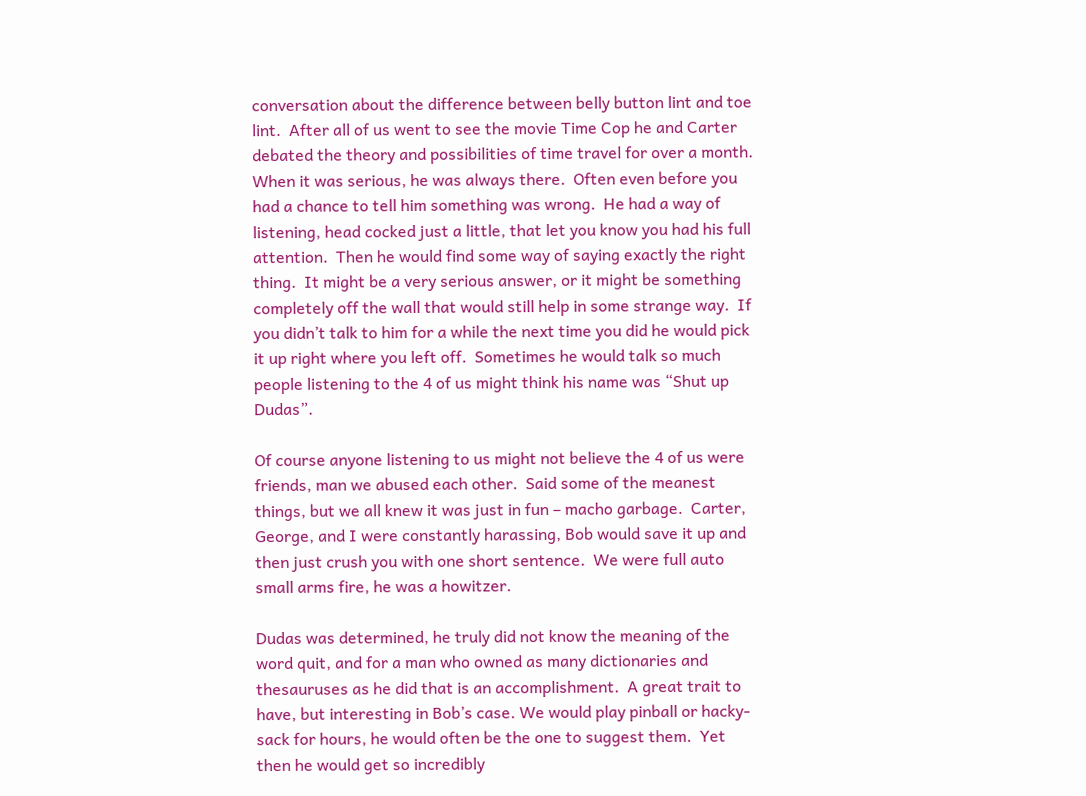conversation about the difference between belly button lint and toe lint.  After all of us went to see the movie Time Cop he and Carter debated the theory and possibilities of time travel for over a month.   When it was serious, he was always there.  Often even before you had a chance to tell him something was wrong.  He had a way of listening, head cocked just a little, that let you know you had his full attention.  Then he would find some way of saying exactly the right thing.  It might be a very serious answer, or it might be something completely off the wall that would still help in some strange way.  If you didn’t talk to him for a while the next time you did he would pick it up right where you left off.  Sometimes he would talk so much people listening to the 4 of us might think his name was “Shut up Dudas”.

Of course anyone listening to us might not believe the 4 of us were friends, man we abused each other.  Said some of the meanest things, but we all knew it was just in fun – macho garbage.  Carter, George, and I were constantly harassing, Bob would save it up and then just crush you with one short sentence.  We were full auto small arms fire, he was a howitzer.

Dudas was determined, he truly did not know the meaning of the word quit, and for a man who owned as many dictionaries and thesauruses as he did that is an accomplishment.  A great trait to have, but interesting in Bob’s case. We would play pinball or hacky-sack for hours, he would often be the one to suggest them.  Yet then he would get so incredibly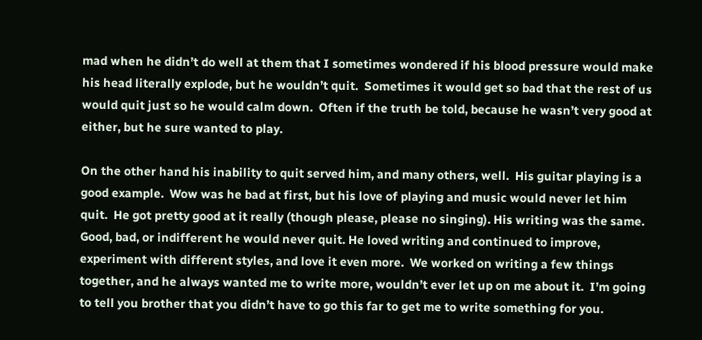mad when he didn’t do well at them that I sometimes wondered if his blood pressure would make his head literally explode, but he wouldn’t quit.  Sometimes it would get so bad that the rest of us would quit just so he would calm down.  Often if the truth be told, because he wasn’t very good at either, but he sure wanted to play.

On the other hand his inability to quit served him, and many others, well.  His guitar playing is a good example.  Wow was he bad at first, but his love of playing and music would never let him quit.  He got pretty good at it really (though please, please no singing). His writing was the same.  Good, bad, or indifferent he would never quit. He loved writing and continued to improve, experiment with different styles, and love it even more.  We worked on writing a few things together, and he always wanted me to write more, wouldn’t ever let up on me about it.  I’m going to tell you brother that you didn’t have to go this far to get me to write something for you.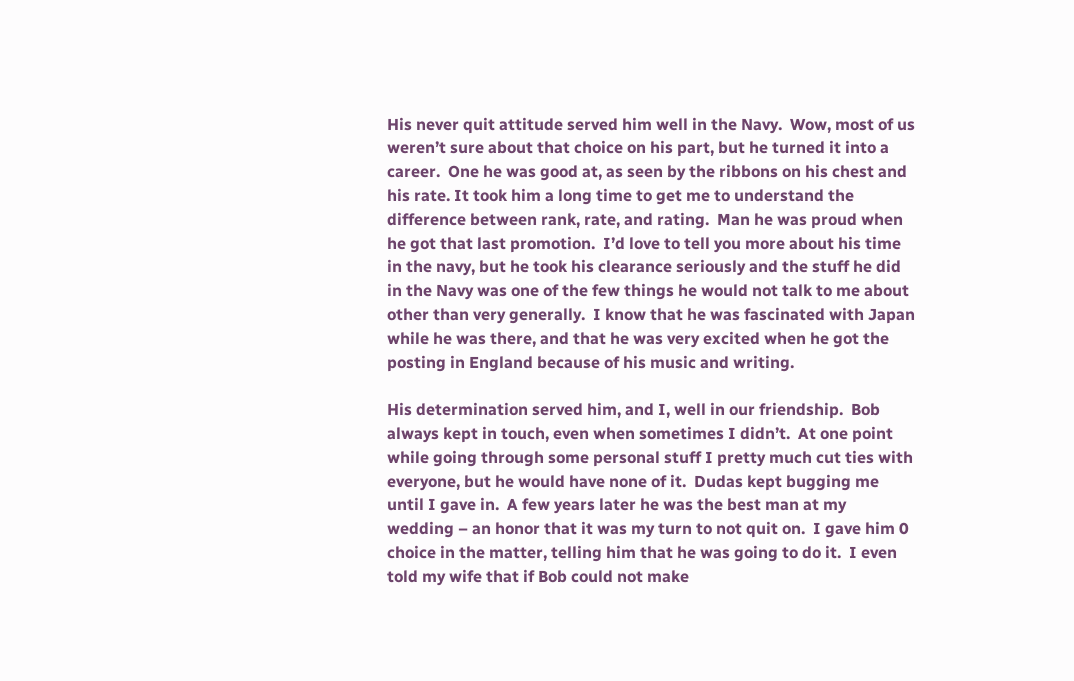His never quit attitude served him well in the Navy.  Wow, most of us weren’t sure about that choice on his part, but he turned it into a career.  One he was good at, as seen by the ribbons on his chest and his rate. It took him a long time to get me to understand the difference between rank, rate, and rating.  Man he was proud when he got that last promotion.  I’d love to tell you more about his time in the navy, but he took his clearance seriously and the stuff he did in the Navy was one of the few things he would not talk to me about other than very generally.  I know that he was fascinated with Japan while he was there, and that he was very excited when he got the posting in England because of his music and writing.

His determination served him, and I, well in our friendship.  Bob always kept in touch, even when sometimes I didn’t.  At one point while going through some personal stuff I pretty much cut ties with everyone, but he would have none of it.  Dudas kept bugging me until I gave in.  A few years later he was the best man at my wedding – an honor that it was my turn to not quit on.  I gave him 0 choice in the matter, telling him that he was going to do it.  I even told my wife that if Bob could not make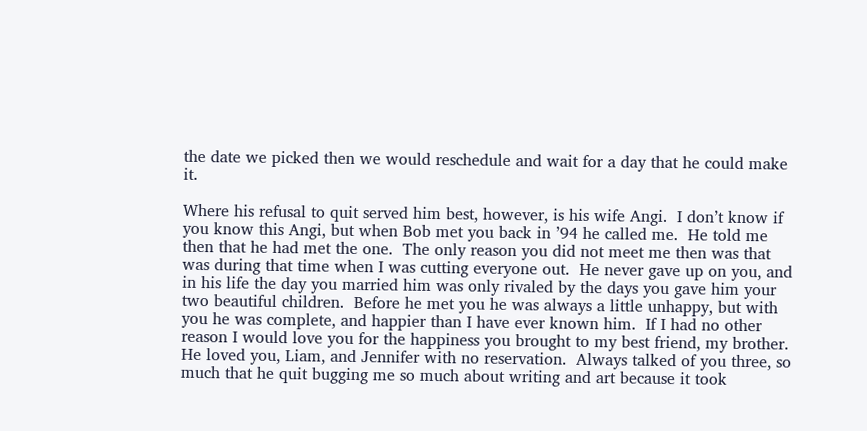the date we picked then we would reschedule and wait for a day that he could make it.

Where his refusal to quit served him best, however, is his wife Angi.  I don’t know if you know this Angi, but when Bob met you back in ’94 he called me.  He told me then that he had met the one.  The only reason you did not meet me then was that was during that time when I was cutting everyone out.  He never gave up on you, and in his life the day you married him was only rivaled by the days you gave him your two beautiful children.  Before he met you he was always a little unhappy, but with you he was complete, and happier than I have ever known him.  If I had no other reason I would love you for the happiness you brought to my best friend, my brother.  He loved you, Liam, and Jennifer with no reservation.  Always talked of you three, so much that he quit bugging me so much about writing and art because it took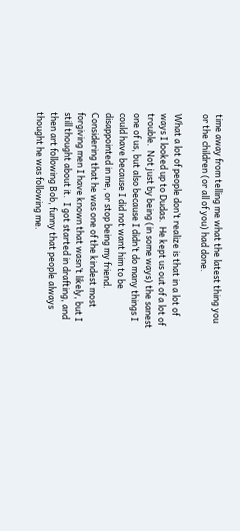time away from telling me what the latest thing you or the children (or all of you) had done.

What a lot of people don’t realize is that in a lot of ways I looked up to Dudas.  He kept us out of a lot of trouble.  Not just by being (in some ways) the sanest one of us, but also because I didn’t do many things I could have because I did not want him to be disappointed in me, or stop being my friend.  Considering that he was one of the kindest most forgiving men I have known that wasn’t likely, but I still thought about it.  I got started in drafting, and then art following Bob, funny that people always thought he was following me.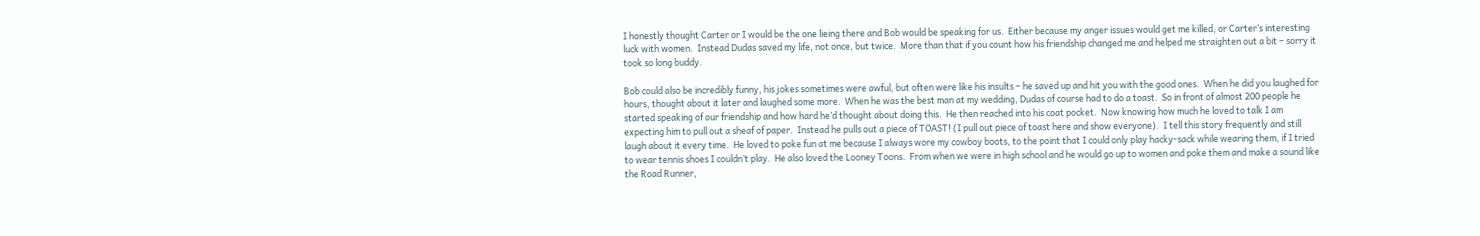I honestly thought Carter or I would be the one lieing there and Bob would be speaking for us.  Either because my anger issues would get me killed, or Carter’s interesting luck with women.  Instead Dudas saved my life, not once, but twice.  More than that if you count how his friendship changed me and helped me straighten out a bit – sorry it took so long buddy.

Bob could also be incredibly funny, his jokes sometimes were awful, but often were like his insults – he saved up and hit you with the good ones.  When he did you laughed for hours, thought about it later and laughed some more.  When he was the best man at my wedding, Dudas of course had to do a toast.  So in front of almost 200 people he started speaking of our friendship and how hard he’d thought about doing this.  He then reached into his coat pocket.  Now knowing how much he loved to talk I am expecting him to pull out a sheaf of paper.  Instead he pulls out a piece of TOAST! (I pull out piece of toast here and show everyone).  I tell this story frequently and still laugh about it every time.  He loved to poke fun at me because I always wore my cowboy boots, to the point that I could only play hacky-sack while wearing them, if I tried to wear tennis shoes I couldn’t play.  He also loved the Looney Toons.  From when we were in high school and he would go up to women and poke them and make a sound like the Road Runner,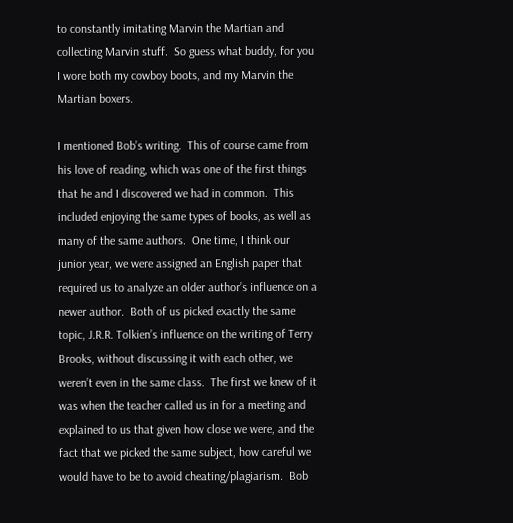to constantly imitating Marvin the Martian and collecting Marvin stuff.  So guess what buddy, for you I wore both my cowboy boots, and my Marvin the Martian boxers.

I mentioned Bob’s writing.  This of course came from his love of reading, which was one of the first things that he and I discovered we had in common.  This included enjoying the same types of books, as well as many of the same authors.  One time, I think our junior year, we were assigned an English paper that required us to analyze an older author’s influence on a newer author.  Both of us picked exactly the same topic, J.R.R. Tolkien’s influence on the writing of Terry Brooks, without discussing it with each other, we weren’t even in the same class.  The first we knew of it was when the teacher called us in for a meeting and explained to us that given how close we were, and the fact that we picked the same subject, how careful we would have to be to avoid cheating/plagiarism.  Bob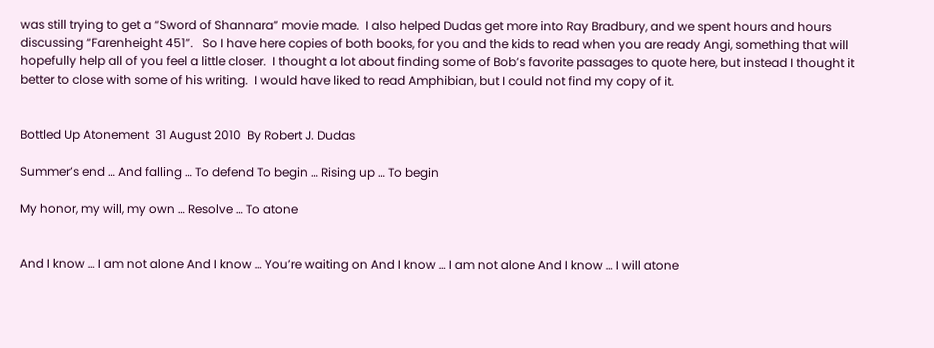was still trying to get a “Sword of Shannara” movie made.  I also helped Dudas get more into Ray Bradbury, and we spent hours and hours discussing “Farenheight 451”.   So I have here copies of both books, for you and the kids to read when you are ready Angi, something that will hopefully help all of you feel a little closer.  I thought a lot about finding some of Bob’s favorite passages to quote here, but instead I thought it better to close with some of his writing.  I would have liked to read Amphibian, but I could not find my copy of it.


Bottled Up Atonement  31 August 2010  By Robert J. Dudas

Summer’s end … And falling … To defend To begin … Rising up … To begin

My honor, my will, my own … Resolve … To atone


And I know … I am not alone And I know … You’re waiting on And I know … I am not alone And I know … I will atone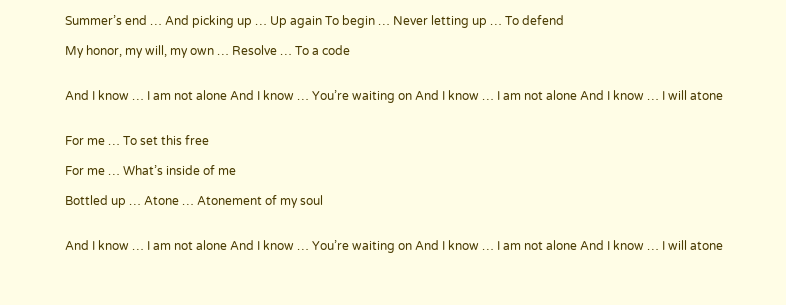Summer’s end … And picking up … Up again To begin … Never letting up … To defend

My honor, my will, my own … Resolve … To a code


And I know … I am not alone And I know … You’re waiting on And I know … I am not alone And I know … I will atone


For me … To set this free

For me … What’s inside of me

Bottled up … Atone … Atonement of my soul


And I know … I am not alone And I know … You’re waiting on And I know … I am not alone And I know … I will atone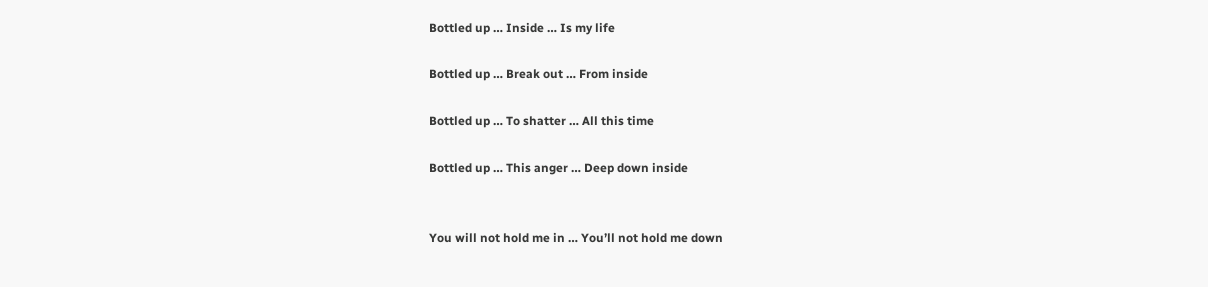Bottled up … Inside … Is my life

Bottled up … Break out … From inside

Bottled up … To shatter … All this time

Bottled up … This anger … Deep down inside


You will not hold me in … You’ll not hold me down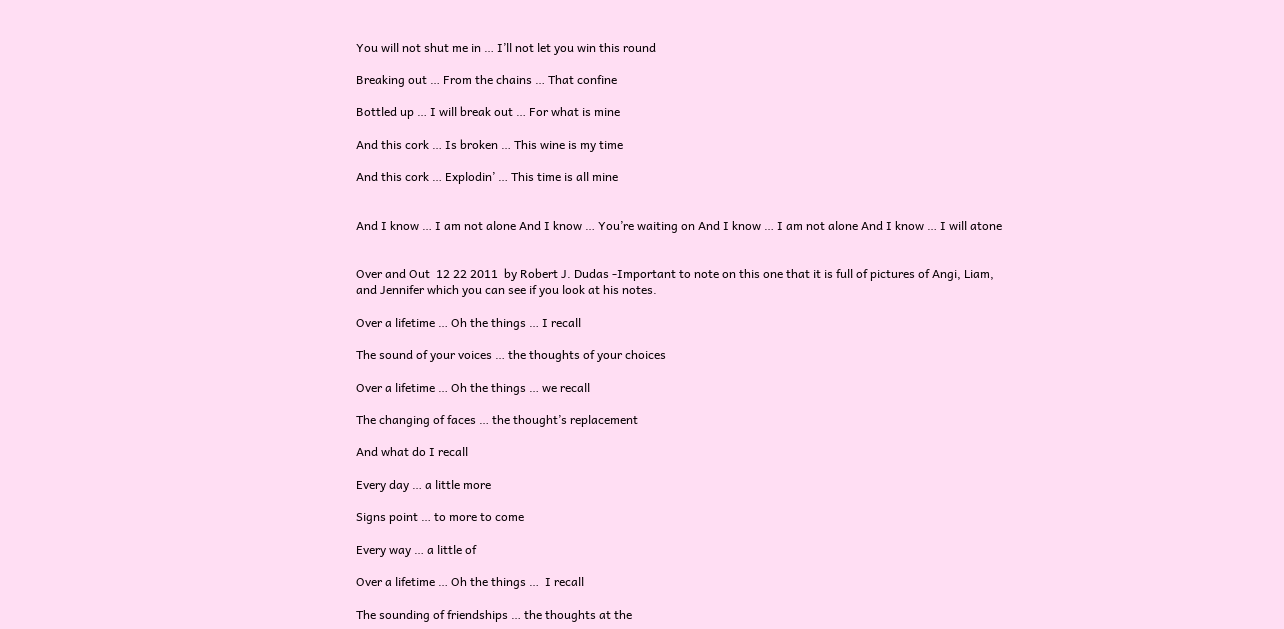You will not shut me in … I’ll not let you win this round

Breaking out … From the chains … That confine

Bottled up … I will break out … For what is mine

And this cork … Is broken … This wine is my time

And this cork … Explodin’ … This time is all mine


And I know … I am not alone And I know … You’re waiting on And I know … I am not alone And I know … I will atone


Over and Out  12 22 2011  by Robert J. Dudas -Important to note on this one that it is full of pictures of Angi, Liam, and Jennifer which you can see if you look at his notes.

Over a lifetime … Oh the things … I recall

The sound of your voices … the thoughts of your choices

Over a lifetime … Oh the things … we recall

The changing of faces … the thought’s replacement

And what do I recall

Every day … a little more

Signs point … to more to come

Every way … a little of

Over a lifetime … Oh the things …  I recall

The sounding of friendships … the thoughts at the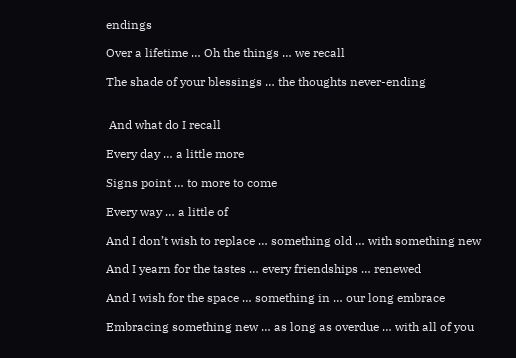endings

Over a lifetime … Oh the things … we recall

The shade of your blessings … the thoughts never-ending


 And what do I recall

Every day … a little more

Signs point … to more to come

Every way … a little of

And I don’t wish to replace … something old … with something new

And I yearn for the tastes … every friendships … renewed

And I wish for the space … something in … our long embrace

Embracing something new … as long as overdue … with all of you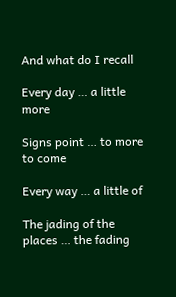And what do I recall

Every day … a little more

Signs point … to more to come

Every way … a little of

The jading of the places … the fading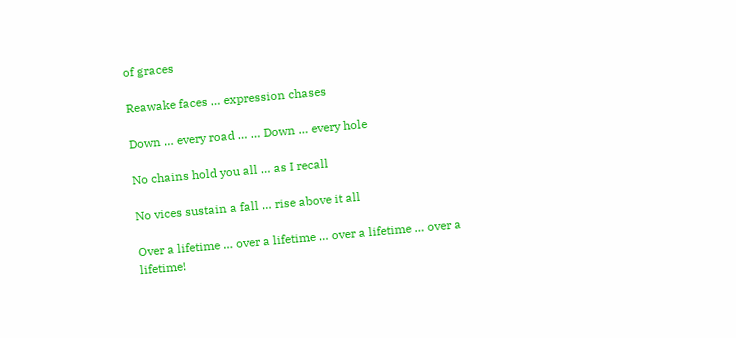of graces

Reawake faces … expression chases

Down … every road … … Down … every hole

No chains hold you all … as I recall

No vices sustain a fall … rise above it all

Over a lifetime … over a lifetime … over a lifetime … over a lifetime!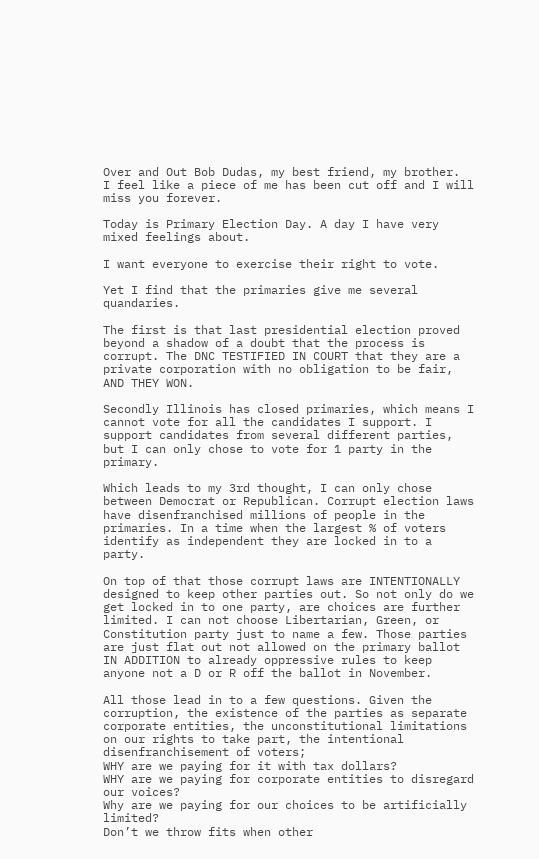Over and Out Bob Dudas, my best friend, my brother.  I feel like a piece of me has been cut off and I will miss you forever.

Today is Primary Election Day. A day I have very mixed feelings about.

I want everyone to exercise their right to vote.

Yet I find that the primaries give me several quandaries.

The first is that last presidential election proved beyond a shadow of a doubt that the process is corrupt. The DNC TESTIFIED IN COURT that they are a private corporation with no obligation to be fair, AND THEY WON.

Secondly Illinois has closed primaries, which means I cannot vote for all the candidates I support. I support candidates from several different parties, but I can only chose to vote for 1 party in the primary.

Which leads to my 3rd thought, I can only chose between Democrat or Republican. Corrupt election laws have disenfranchised millions of people in the primaries. In a time when the largest % of voters identify as independent they are locked in to a party.

On top of that those corrupt laws are INTENTIONALLY designed to keep other parties out. So not only do we get locked in to one party, are choices are further limited. I can not choose Libertarian, Green, or Constitution party just to name a few. Those parties are just flat out not allowed on the primary ballot IN ADDITION to already oppressive rules to keep anyone not a D or R off the ballot in November.

All those lead in to a few questions. Given the corruption, the existence of the parties as separate corporate entities, the unconstitutional limitations on our rights to take part, the intentional disenfranchisement of voters;
WHY are we paying for it with tax dollars?
WHY are we paying for corporate entities to disregard our voices?
Why are we paying for our choices to be artificially limited?
Don’t we throw fits when other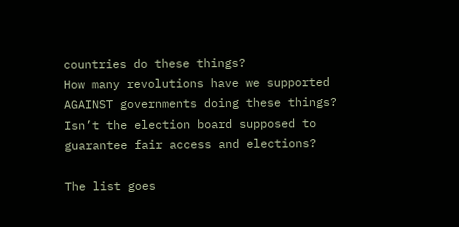countries do these things?
How many revolutions have we supported AGAINST governments doing these things?
Isn’t the election board supposed to guarantee fair access and elections?

The list goes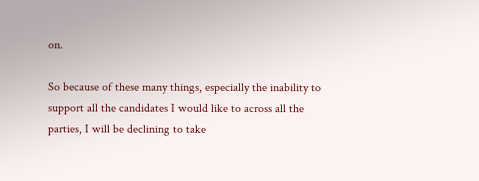on.

So because of these many things, especially the inability to support all the candidates I would like to across all the parties, I will be declining to take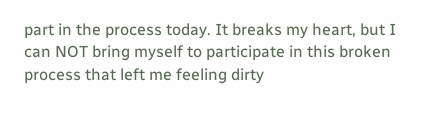part in the process today. It breaks my heart, but I can NOT bring myself to participate in this broken process that left me feeling dirty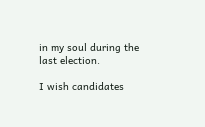in my soul during the last election.

I wish candidates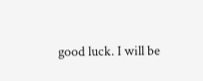good luck. I will be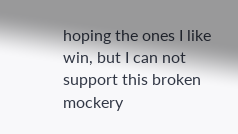hoping the ones I like win, but I can not support this broken mockery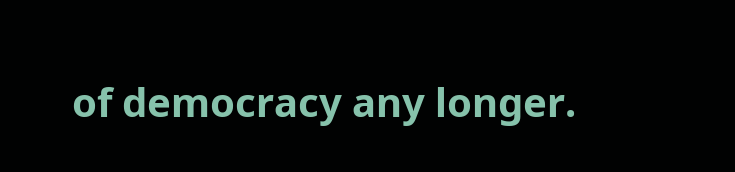of democracy any longer.